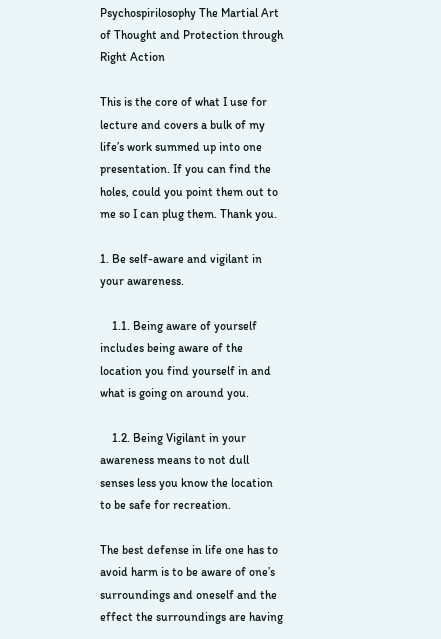Psychospirilosophy The Martial Art of Thought and Protection through Right Action

This is the core of what I use for lecture and covers a bulk of my life’s work summed up into one presentation. If you can find the holes, could you point them out to me so I can plug them. Thank you.

1. Be self-aware and vigilant in your awareness.

    1.1. Being aware of yourself includes being aware of the location you find yourself in and what is going on around you.

    1.2. Being Vigilant in your awareness means to not dull senses less you know the location to be safe for recreation.

The best defense in life one has to avoid harm is to be aware of one’s surroundings and oneself and the effect the surroundings are having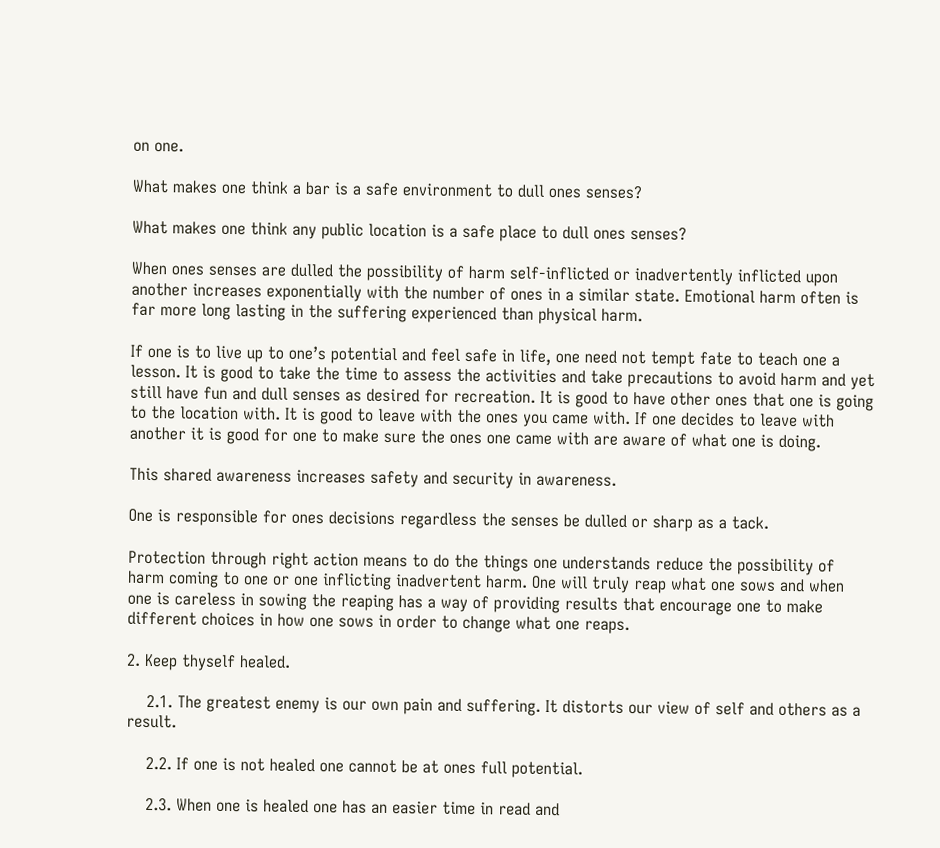on one.

What makes one think a bar is a safe environment to dull ones senses?

What makes one think any public location is a safe place to dull ones senses?

When ones senses are dulled the possibility of harm self-inflicted or inadvertently inflicted upon another increases exponentially with the number of ones in a similar state. Emotional harm often is far more long lasting in the suffering experienced than physical harm.

If one is to live up to one’s potential and feel safe in life, one need not tempt fate to teach one a lesson. It is good to take the time to assess the activities and take precautions to avoid harm and yet still have fun and dull senses as desired for recreation. It is good to have other ones that one is going to the location with. It is good to leave with the ones you came with. If one decides to leave with another it is good for one to make sure the ones one came with are aware of what one is doing.

This shared awareness increases safety and security in awareness.

One is responsible for ones decisions regardless the senses be dulled or sharp as a tack.

Protection through right action means to do the things one understands reduce the possibility of harm coming to one or one inflicting inadvertent harm. One will truly reap what one sows and when one is careless in sowing the reaping has a way of providing results that encourage one to make different choices in how one sows in order to change what one reaps.

2. Keep thyself healed.

    2.1. The greatest enemy is our own pain and suffering. It distorts our view of self and others as a result.

    2.2. If one is not healed one cannot be at ones full potential.

    2.3. When one is healed one has an easier time in read and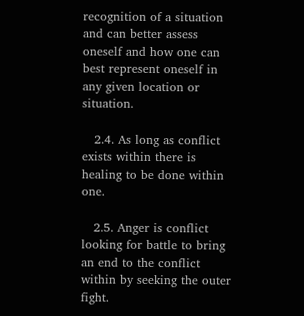recognition of a situation and can better assess oneself and how one can best represent oneself in any given location or situation.

   2.4. As long as conflict exists within there is healing to be done within one.

   2.5. Anger is conflict looking for battle to bring an end to the conflict within by seeking the outer fight.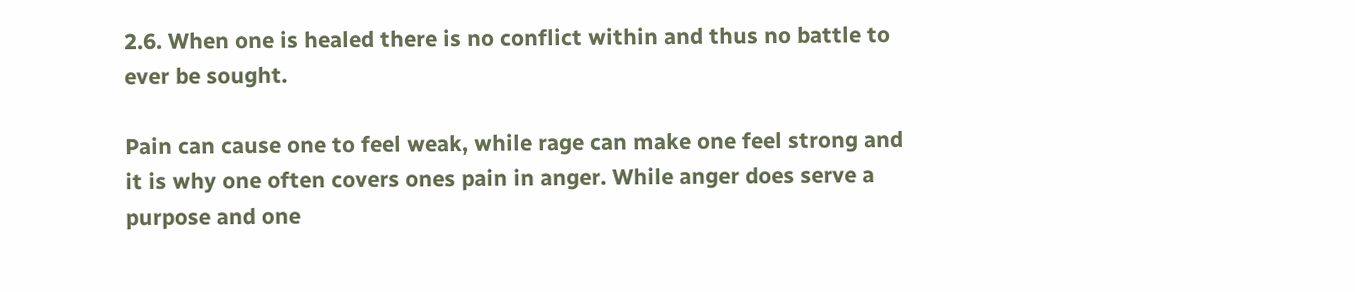2.6. When one is healed there is no conflict within and thus no battle to ever be sought.

Pain can cause one to feel weak, while rage can make one feel strong and it is why one often covers ones pain in anger. While anger does serve a purpose and one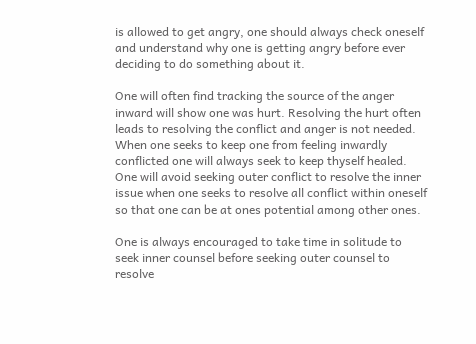is allowed to get angry, one should always check oneself and understand why one is getting angry before ever deciding to do something about it.

One will often find tracking the source of the anger inward will show one was hurt. Resolving the hurt often leads to resolving the conflict and anger is not needed. When one seeks to keep one from feeling inwardly conflicted one will always seek to keep thyself healed. One will avoid seeking outer conflict to resolve the inner issue when one seeks to resolve all conflict within oneself so that one can be at ones potential among other ones.

One is always encouraged to take time in solitude to seek inner counsel before seeking outer counsel to resolve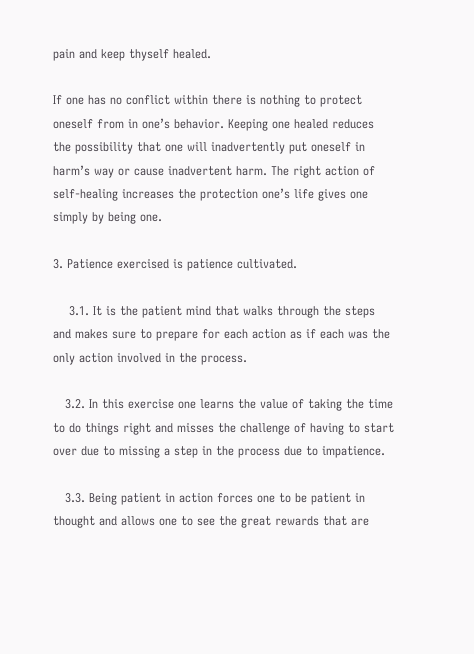pain and keep thyself healed.

If one has no conflict within there is nothing to protect oneself from in one’s behavior. Keeping one healed reduces the possibility that one will inadvertently put oneself in harm’s way or cause inadvertent harm. The right action of self-healing increases the protection one’s life gives one simply by being one.

3. Patience exercised is patience cultivated.

    3.1. It is the patient mind that walks through the steps and makes sure to prepare for each action as if each was the only action involved in the process.

   3.2. In this exercise one learns the value of taking the time to do things right and misses the challenge of having to start over due to missing a step in the process due to impatience.

   3.3. Being patient in action forces one to be patient in thought and allows one to see the great rewards that are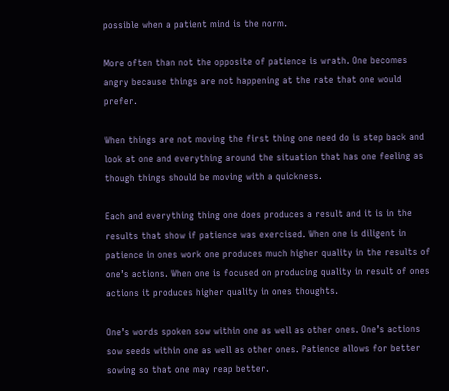possible when a patient mind is the norm.

More often than not the opposite of patience is wrath. One becomes angry because things are not happening at the rate that one would prefer.

When things are not moving the first thing one need do is step back and look at one and everything around the situation that has one feeling as though things should be moving with a quickness.

Each and everything thing one does produces a result and it is in the results that show if patience was exercised. When one is diligent in patience in ones work one produces much higher quality in the results of one’s actions. When one is focused on producing quality in result of ones actions it produces higher quality in ones thoughts.

One’s words spoken sow within one as well as other ones. One’s actions sow seeds within one as well as other ones. Patience allows for better sowing so that one may reap better.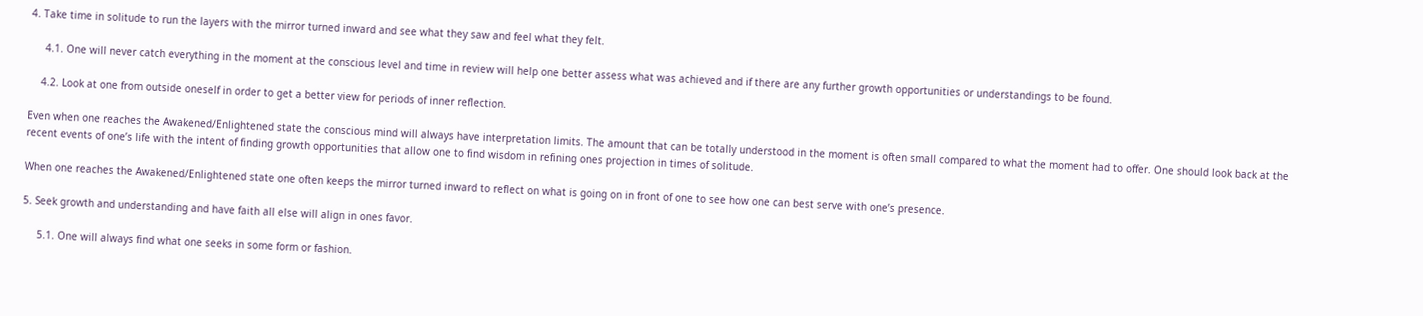4. Take time in solitude to run the layers with the mirror turned inward and see what they saw and feel what they felt.

     4.1. One will never catch everything in the moment at the conscious level and time in review will help one better assess what was achieved and if there are any further growth opportunities or understandings to be found.

    4.2. Look at one from outside oneself in order to get a better view for periods of inner reflection.

Even when one reaches the Awakened/Enlightened state the conscious mind will always have interpretation limits. The amount that can be totally understood in the moment is often small compared to what the moment had to offer. One should look back at the recent events of one’s life with the intent of finding growth opportunities that allow one to find wisdom in refining ones projection in times of solitude.

When one reaches the Awakened/Enlightened state one often keeps the mirror turned inward to reflect on what is going on in front of one to see how one can best serve with one’s presence.

5. Seek growth and understanding and have faith all else will align in ones favor.

     5.1. One will always find what one seeks in some form or fashion.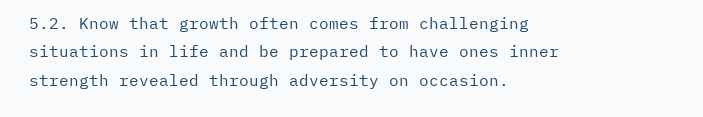5.2. Know that growth often comes from challenging situations in life and be prepared to have ones inner strength revealed through adversity on occasion.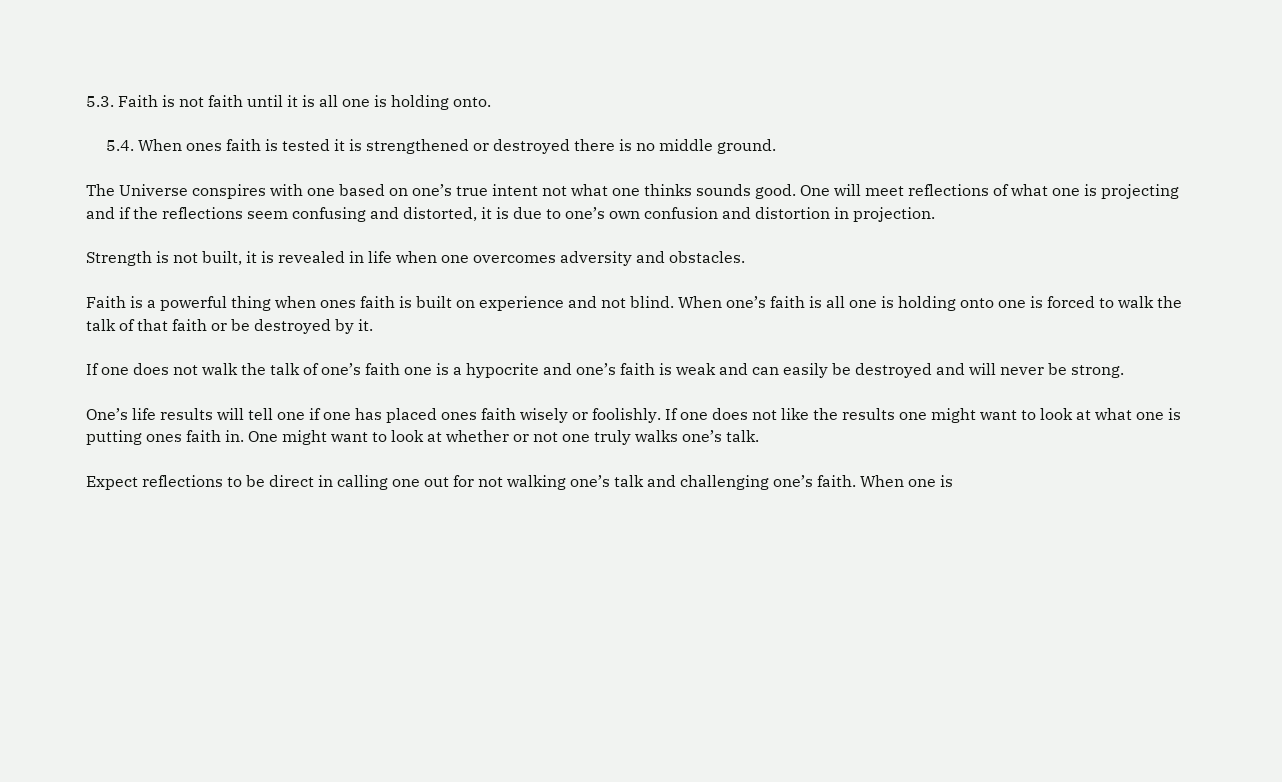5.3. Faith is not faith until it is all one is holding onto.

     5.4. When ones faith is tested it is strengthened or destroyed there is no middle ground.

The Universe conspires with one based on one’s true intent not what one thinks sounds good. One will meet reflections of what one is projecting and if the reflections seem confusing and distorted, it is due to one’s own confusion and distortion in projection.

Strength is not built, it is revealed in life when one overcomes adversity and obstacles.

Faith is a powerful thing when ones faith is built on experience and not blind. When one’s faith is all one is holding onto one is forced to walk the talk of that faith or be destroyed by it.

If one does not walk the talk of one’s faith one is a hypocrite and one’s faith is weak and can easily be destroyed and will never be strong.

One’s life results will tell one if one has placed ones faith wisely or foolishly. If one does not like the results one might want to look at what one is putting ones faith in. One might want to look at whether or not one truly walks one’s talk.

Expect reflections to be direct in calling one out for not walking one’s talk and challenging one’s faith. When one is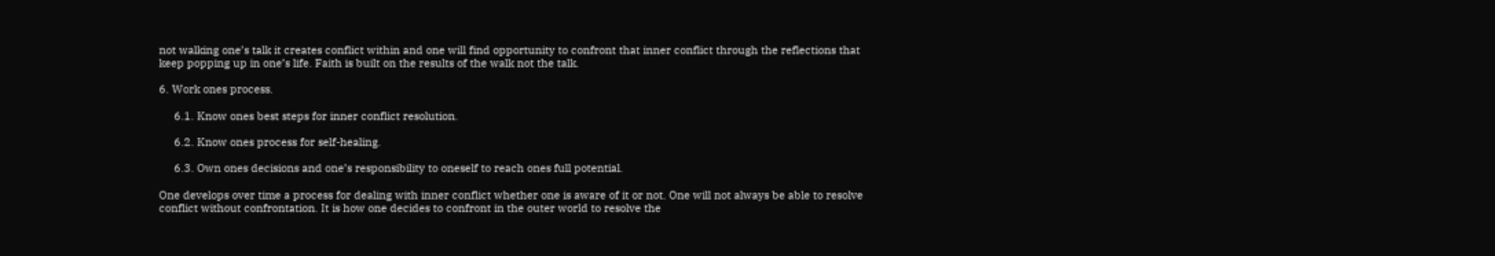not walking one’s talk it creates conflict within and one will find opportunity to confront that inner conflict through the reflections that keep popping up in one’s life. Faith is built on the results of the walk not the talk.

6. Work ones process.

     6.1. Know ones best steps for inner conflict resolution.

     6.2. Know ones process for self-healing.

     6.3. Own ones decisions and one’s responsibility to oneself to reach ones full potential.

One develops over time a process for dealing with inner conflict whether one is aware of it or not. One will not always be able to resolve conflict without confrontation. It is how one decides to confront in the outer world to resolve the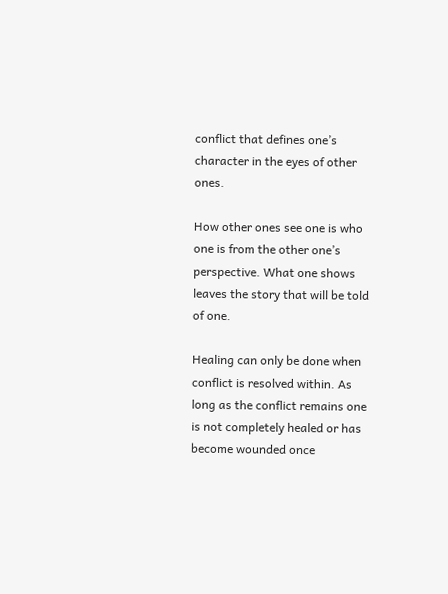conflict that defines one’s character in the eyes of other ones.

How other ones see one is who one is from the other one’s perspective. What one shows leaves the story that will be told of one.

Healing can only be done when conflict is resolved within. As long as the conflict remains one is not completely healed or has become wounded once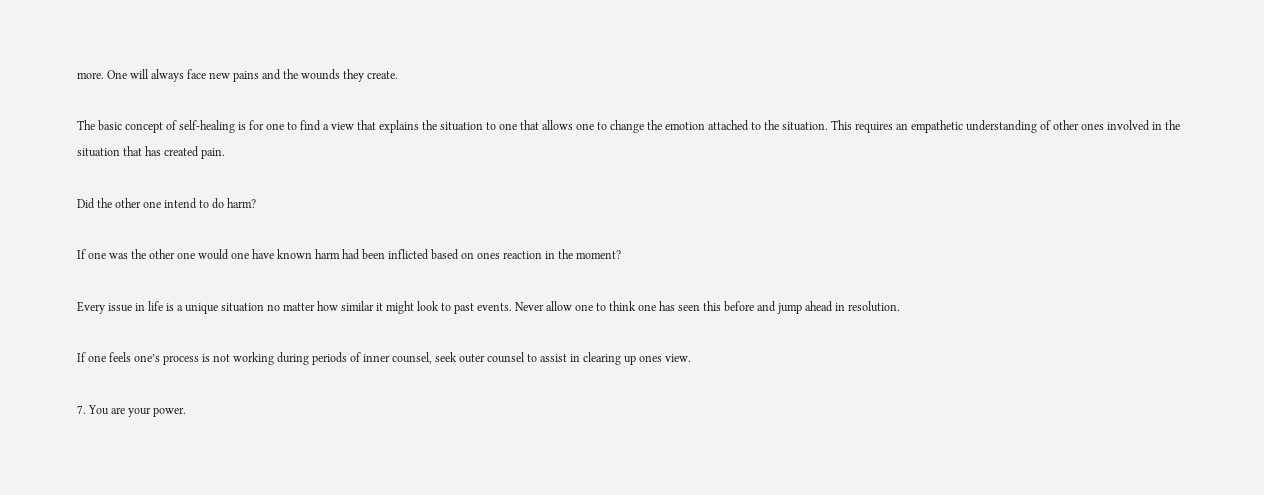more. One will always face new pains and the wounds they create.

The basic concept of self-healing is for one to find a view that explains the situation to one that allows one to change the emotion attached to the situation. This requires an empathetic understanding of other ones involved in the situation that has created pain.

Did the other one intend to do harm?

If one was the other one would one have known harm had been inflicted based on ones reaction in the moment?

Every issue in life is a unique situation no matter how similar it might look to past events. Never allow one to think one has seen this before and jump ahead in resolution.

If one feels one’s process is not working during periods of inner counsel, seek outer counsel to assist in clearing up ones view.

7. You are your power.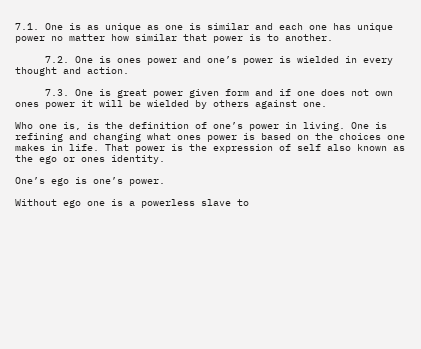7.1. One is as unique as one is similar and each one has unique power no matter how similar that power is to another.

     7.2. One is ones power and one’s power is wielded in every thought and action.

     7.3. One is great power given form and if one does not own ones power it will be wielded by others against one.

Who one is, is the definition of one’s power in living. One is refining and changing what ones power is based on the choices one makes in life. That power is the expression of self also known as the ego or ones identity.

One’s ego is one’s power.

Without ego one is a powerless slave to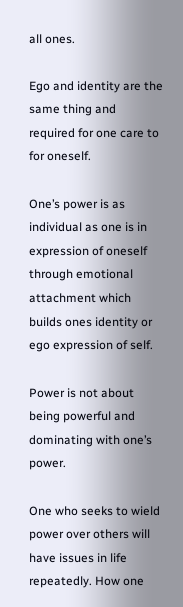all ones.

Ego and identity are the same thing and required for one care to for oneself.

One’s power is as individual as one is in expression of oneself through emotional attachment which builds ones identity or ego expression of self.

Power is not about being powerful and dominating with one’s power.

One who seeks to wield power over others will have issues in life repeatedly. How one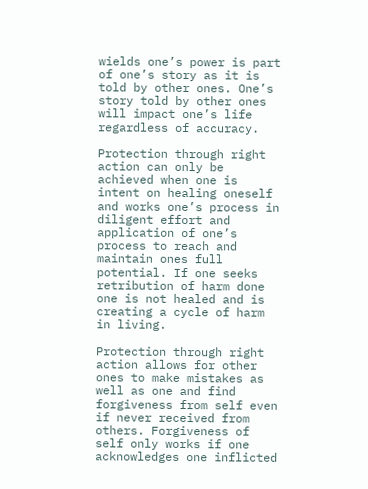wields one’s power is part of one’s story as it is told by other ones. One’s story told by other ones will impact one’s life regardless of accuracy.

Protection through right action can only be achieved when one is intent on healing oneself and works one’s process in diligent effort and application of one’s process to reach and maintain ones full potential. If one seeks retribution of harm done one is not healed and is creating a cycle of harm in living.

Protection through right action allows for other ones to make mistakes as well as one and find forgiveness from self even if never received from others. Forgiveness of self only works if one acknowledges one inflicted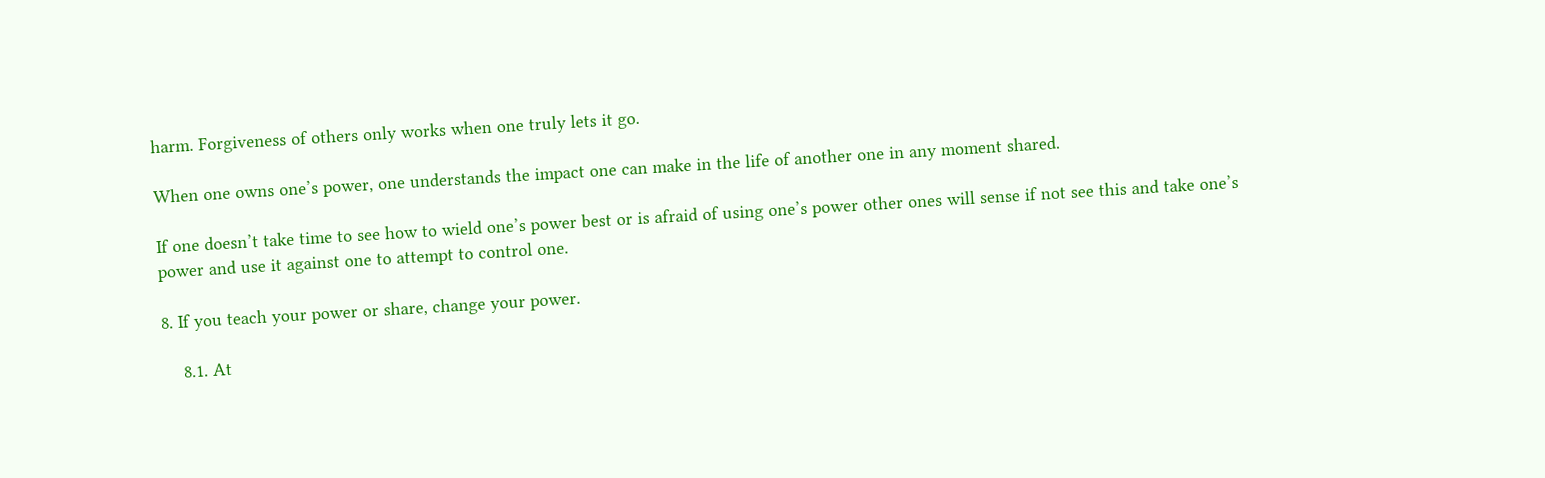harm. Forgiveness of others only works when one truly lets it go.

When one owns one’s power, one understands the impact one can make in the life of another one in any moment shared.

If one doesn’t take time to see how to wield one’s power best or is afraid of using one’s power other ones will sense if not see this and take one’s power and use it against one to attempt to control one.

8. If you teach your power or share, change your power.

    8.1. At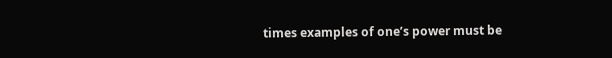times examples of one’s power must be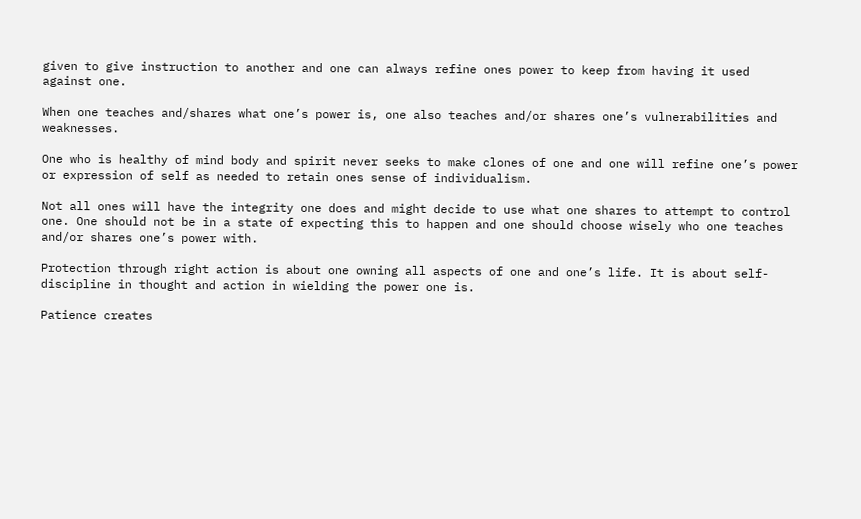given to give instruction to another and one can always refine ones power to keep from having it used against one.

When one teaches and/shares what one’s power is, one also teaches and/or shares one’s vulnerabilities and weaknesses.

One who is healthy of mind body and spirit never seeks to make clones of one and one will refine one’s power or expression of self as needed to retain ones sense of individualism.

Not all ones will have the integrity one does and might decide to use what one shares to attempt to control one. One should not be in a state of expecting this to happen and one should choose wisely who one teaches and/or shares one’s power with.

Protection through right action is about one owning all aspects of one and one’s life. It is about self-discipline in thought and action in wielding the power one is.

Patience creates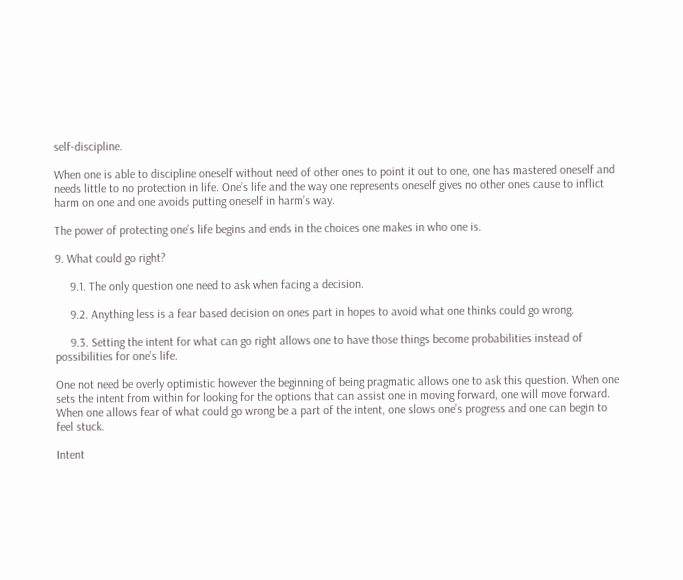self-discipline.

When one is able to discipline oneself without need of other ones to point it out to one, one has mastered oneself and needs little to no protection in life. One’s life and the way one represents oneself gives no other ones cause to inflict harm on one and one avoids putting oneself in harm’s way.

The power of protecting one’s life begins and ends in the choices one makes in who one is.

9. What could go right?

     9.1. The only question one need to ask when facing a decision.

     9.2. Anything less is a fear based decision on ones part in hopes to avoid what one thinks could go wrong.

     9.3. Setting the intent for what can go right allows one to have those things become probabilities instead of possibilities for one’s life.

One not need be overly optimistic however the beginning of being pragmatic allows one to ask this question. When one sets the intent from within for looking for the options that can assist one in moving forward, one will move forward. When one allows fear of what could go wrong be a part of the intent, one slows one’s progress and one can begin to feel stuck.

Intent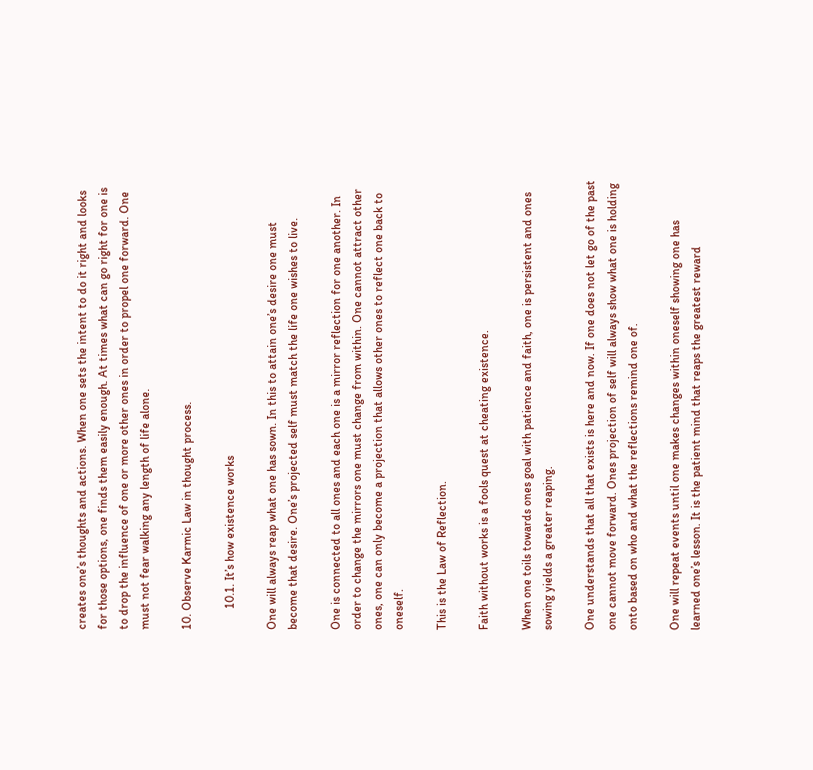creates one’s thoughts and actions. When one sets the intent to do it right and looks for those options, one finds them easily enough. At times what can go right for one is to drop the influence of one or more other ones in order to propel one forward. One must not fear walking any length of life alone.

10. Observe Karmic Law in thought process.

       10.1. It’s how existence works

One will always reap what one has sown. In this to attain one’s desire one must become that desire. One’s projected self must match the life one wishes to live.

One is connected to all ones and each one is a mirror reflection for one another. In order to change the mirrors one must change from within. One cannot attract other ones, one can only become a projection that allows other ones to reflect one back to oneself.

This is the Law of Reflection.

Faith without works is a fools quest at cheating existence.

When one toils towards ones goal with patience and faith, one is persistent and ones sowing yields a greater reaping.

One understands that all that exists is here and now. If one does not let go of the past one cannot move forward. Ones projection of self will always show what one is holding onto based on who and what the reflections remind one of.

One will repeat events until one makes changes within oneself showing one has learned one’s lesson. It is the patient mind that reaps the greatest reward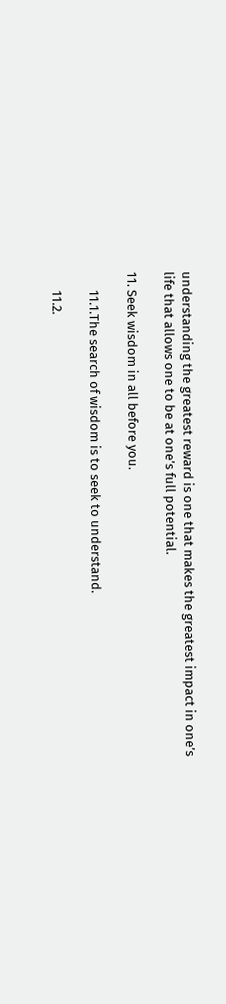understanding the greatest reward is one that makes the greatest impact in one’s life that allows one to be at one’s full potential.

11. Seek wisdom in all before you.

      11.1.The search of wisdom is to seek to understand.

      11.2.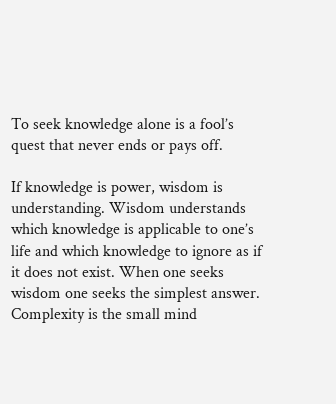To seek knowledge alone is a fool’s quest that never ends or pays off.

If knowledge is power, wisdom is understanding. Wisdom understands which knowledge is applicable to one’s life and which knowledge to ignore as if it does not exist. When one seeks wisdom one seeks the simplest answer. Complexity is the small mind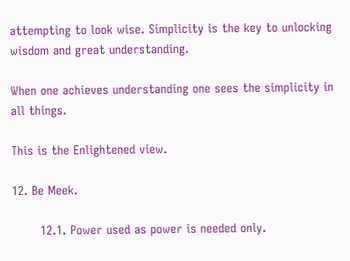attempting to look wise. Simplicity is the key to unlocking wisdom and great understanding.

When one achieves understanding one sees the simplicity in all things.

This is the Enlightened view.

12. Be Meek.

       12.1. Power used as power is needed only.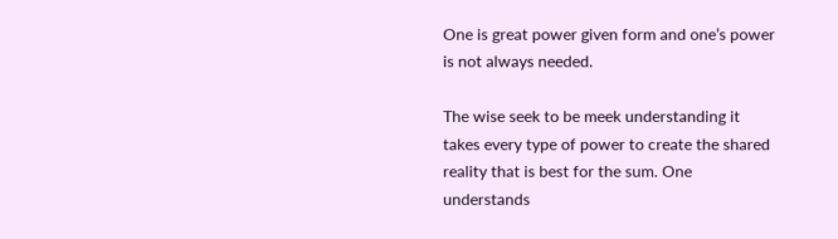One is great power given form and one’s power is not always needed.

The wise seek to be meek understanding it takes every type of power to create the shared reality that is best for the sum. One understands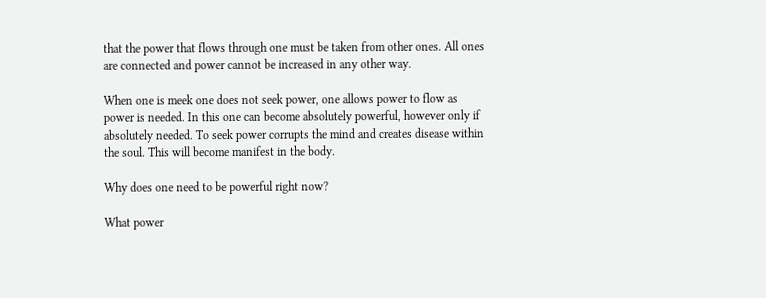that the power that flows through one must be taken from other ones. All ones are connected and power cannot be increased in any other way.

When one is meek one does not seek power, one allows power to flow as power is needed. In this one can become absolutely powerful, however only if absolutely needed. To seek power corrupts the mind and creates disease within the soul. This will become manifest in the body.

Why does one need to be powerful right now?

What power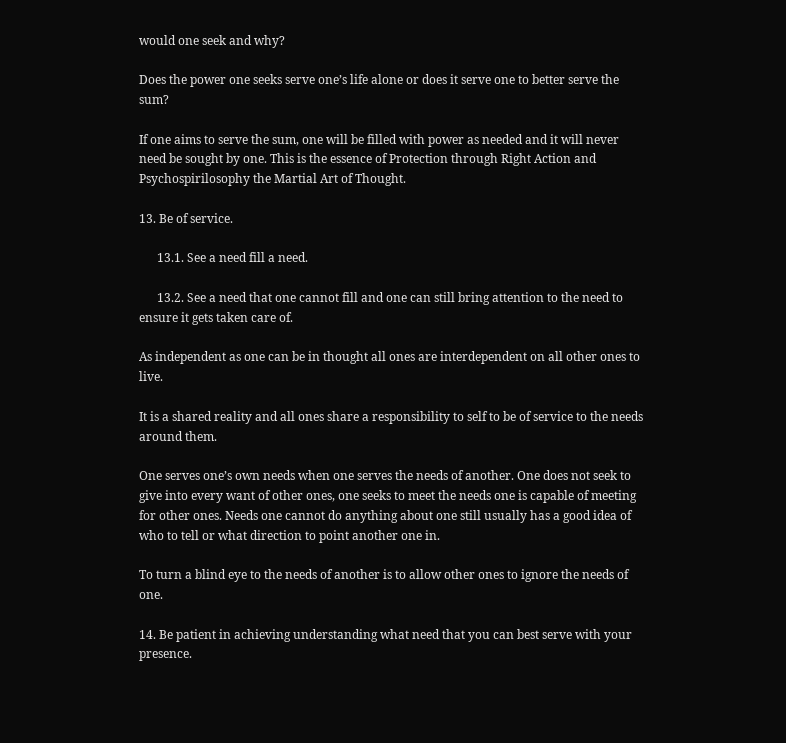would one seek and why?

Does the power one seeks serve one’s life alone or does it serve one to better serve the sum?

If one aims to serve the sum, one will be filled with power as needed and it will never need be sought by one. This is the essence of Protection through Right Action and Psychospirilosophy the Martial Art of Thought.

13. Be of service.

      13.1. See a need fill a need.

      13.2. See a need that one cannot fill and one can still bring attention to the need to ensure it gets taken care of.

As independent as one can be in thought all ones are interdependent on all other ones to live.

It is a shared reality and all ones share a responsibility to self to be of service to the needs around them.

One serves one’s own needs when one serves the needs of another. One does not seek to give into every want of other ones, one seeks to meet the needs one is capable of meeting for other ones. Needs one cannot do anything about one still usually has a good idea of who to tell or what direction to point another one in.

To turn a blind eye to the needs of another is to allow other ones to ignore the needs of one.

14. Be patient in achieving understanding what need that you can best serve with your presence.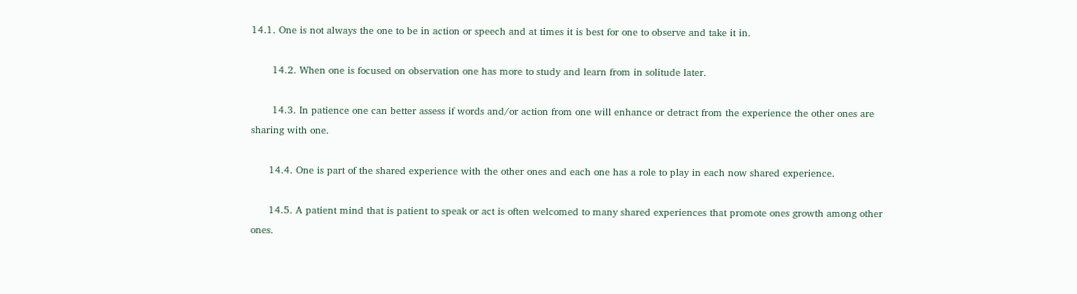14.1. One is not always the one to be in action or speech and at times it is best for one to observe and take it in.

       14.2. When one is focused on observation one has more to study and learn from in solitude later.

       14.3. In patience one can better assess if words and/or action from one will enhance or detract from the experience the other ones are sharing with one.

      14.4. One is part of the shared experience with the other ones and each one has a role to play in each now shared experience.

      14.5. A patient mind that is patient to speak or act is often welcomed to many shared experiences that promote ones growth among other ones.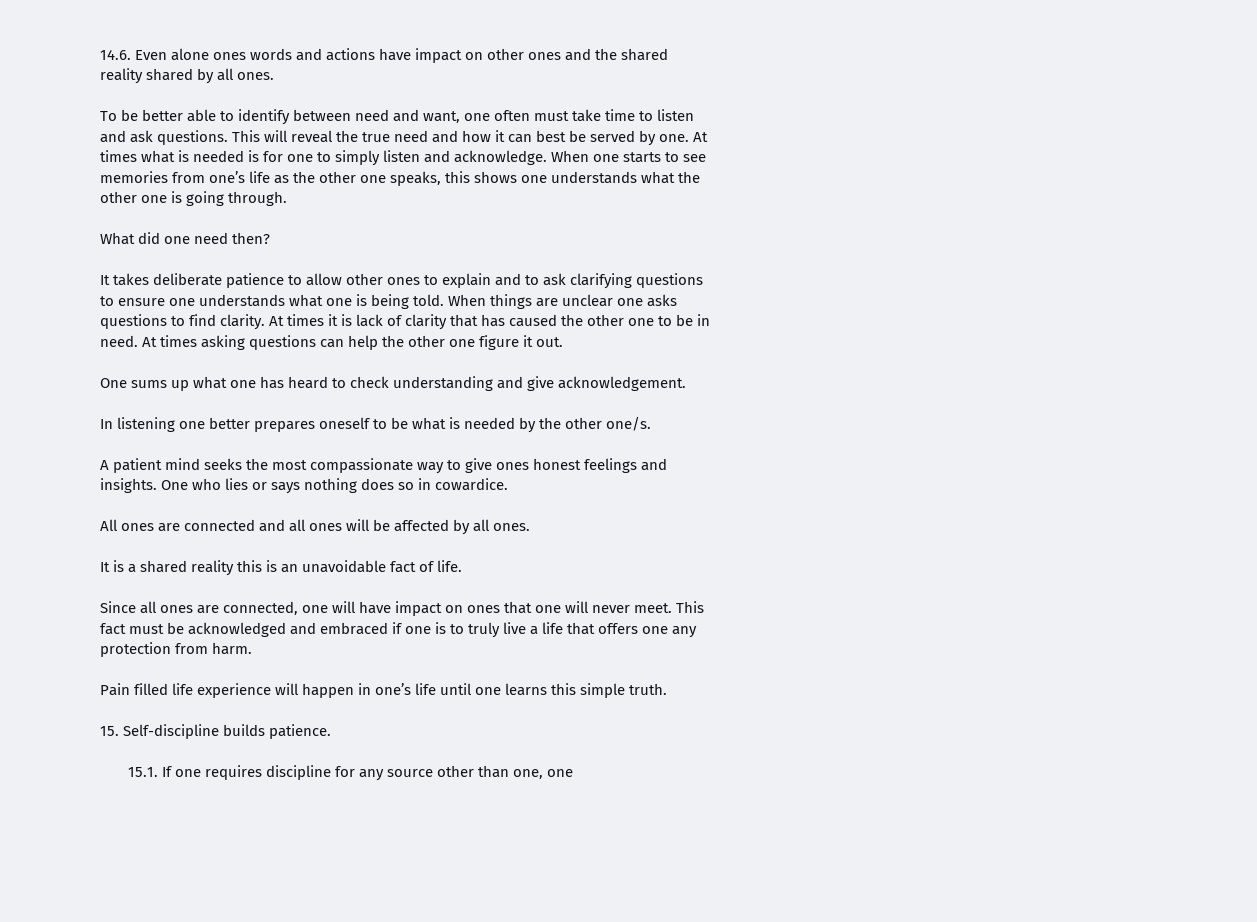14.6. Even alone ones words and actions have impact on other ones and the shared reality shared by all ones.

To be better able to identify between need and want, one often must take time to listen and ask questions. This will reveal the true need and how it can best be served by one. At times what is needed is for one to simply listen and acknowledge. When one starts to see memories from one’s life as the other one speaks, this shows one understands what the other one is going through.

What did one need then?

It takes deliberate patience to allow other ones to explain and to ask clarifying questions to ensure one understands what one is being told. When things are unclear one asks questions to find clarity. At times it is lack of clarity that has caused the other one to be in need. At times asking questions can help the other one figure it out.

One sums up what one has heard to check understanding and give acknowledgement.

In listening one better prepares oneself to be what is needed by the other one/s.

A patient mind seeks the most compassionate way to give ones honest feelings and insights. One who lies or says nothing does so in cowardice.

All ones are connected and all ones will be affected by all ones.

It is a shared reality this is an unavoidable fact of life.

Since all ones are connected, one will have impact on ones that one will never meet. This fact must be acknowledged and embraced if one is to truly live a life that offers one any protection from harm.

Pain filled life experience will happen in one’s life until one learns this simple truth.

15. Self-discipline builds patience.

       15.1. If one requires discipline for any source other than one, one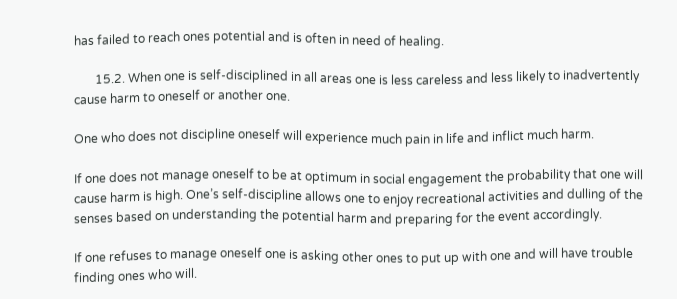has failed to reach ones potential and is often in need of healing.

       15.2. When one is self-disciplined in all areas one is less careless and less likely to inadvertently cause harm to oneself or another one.

One who does not discipline oneself will experience much pain in life and inflict much harm.

If one does not manage oneself to be at optimum in social engagement the probability that one will cause harm is high. One’s self-discipline allows one to enjoy recreational activities and dulling of the senses based on understanding the potential harm and preparing for the event accordingly.

If one refuses to manage oneself one is asking other ones to put up with one and will have trouble finding ones who will.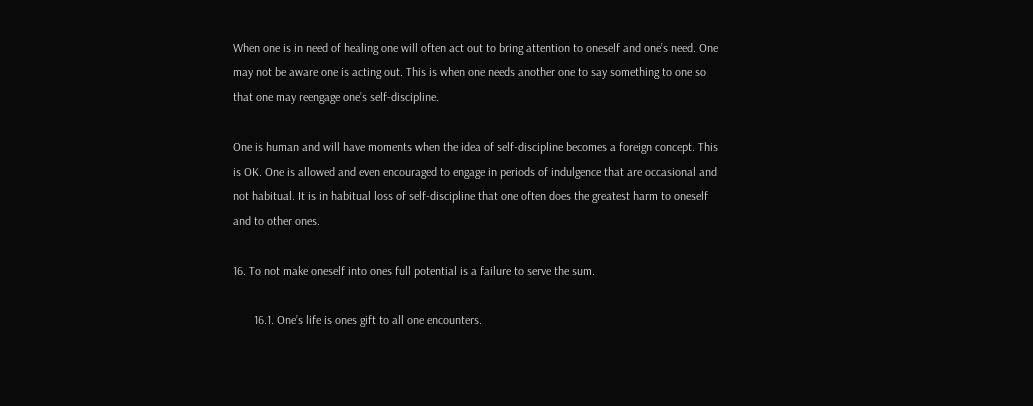When one is in need of healing one will often act out to bring attention to oneself and one’s need. One may not be aware one is acting out. This is when one needs another one to say something to one so that one may reengage one’s self-discipline.

One is human and will have moments when the idea of self-discipline becomes a foreign concept. This is OK. One is allowed and even encouraged to engage in periods of indulgence that are occasional and not habitual. It is in habitual loss of self-discipline that one often does the greatest harm to oneself and to other ones.

16. To not make oneself into ones full potential is a failure to serve the sum.

       16.1. One’s life is ones gift to all one encounters.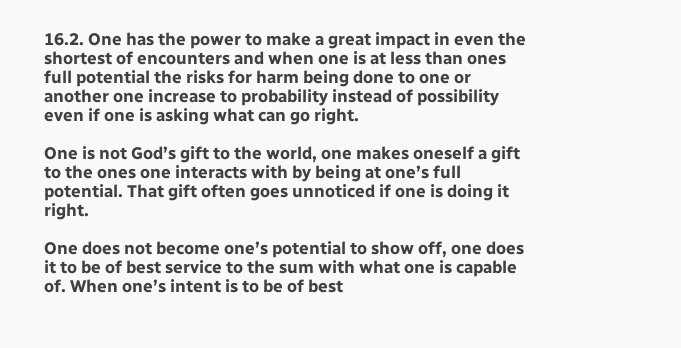16.2. One has the power to make a great impact in even the shortest of encounters and when one is at less than ones full potential the risks for harm being done to one or another one increase to probability instead of possibility even if one is asking what can go right.

One is not God’s gift to the world, one makes oneself a gift to the ones one interacts with by being at one’s full potential. That gift often goes unnoticed if one is doing it right.

One does not become one’s potential to show off, one does it to be of best service to the sum with what one is capable of. When one’s intent is to be of best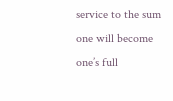service to the sum one will become one’s full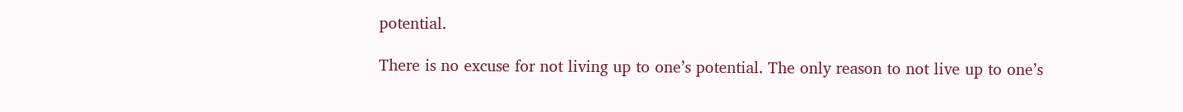potential.

There is no excuse for not living up to one’s potential. The only reason to not live up to one’s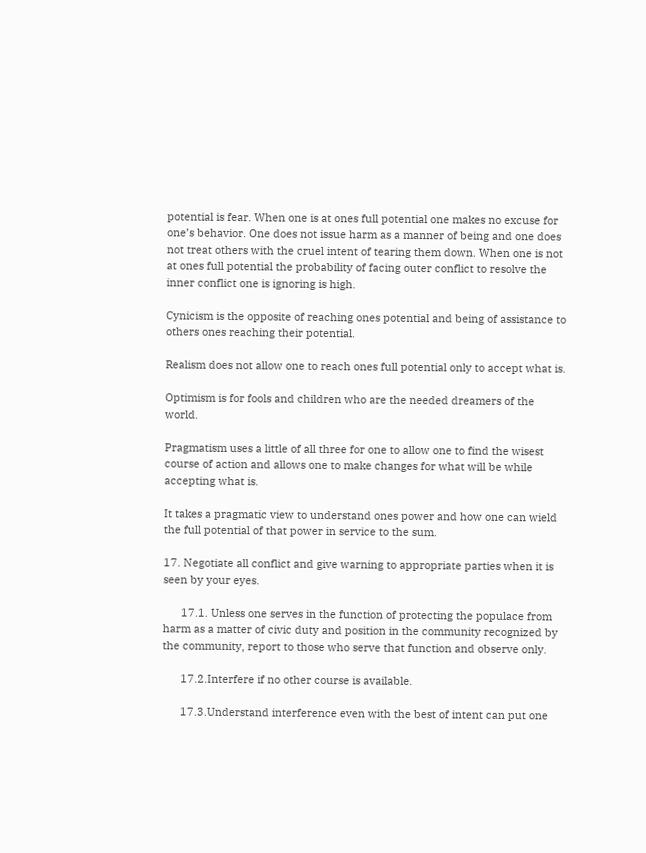potential is fear. When one is at ones full potential one makes no excuse for one’s behavior. One does not issue harm as a manner of being and one does not treat others with the cruel intent of tearing them down. When one is not at ones full potential the probability of facing outer conflict to resolve the inner conflict one is ignoring is high.

Cynicism is the opposite of reaching ones potential and being of assistance to others ones reaching their potential.

Realism does not allow one to reach ones full potential only to accept what is.

Optimism is for fools and children who are the needed dreamers of the world.

Pragmatism uses a little of all three for one to allow one to find the wisest course of action and allows one to make changes for what will be while accepting what is.

It takes a pragmatic view to understand ones power and how one can wield the full potential of that power in service to the sum.

17. Negotiate all conflict and give warning to appropriate parties when it is seen by your eyes.

      17.1. Unless one serves in the function of protecting the populace from harm as a matter of civic duty and position in the community recognized by the community, report to those who serve that function and observe only.

      17.2.Interfere if no other course is available.

      17.3.Understand interference even with the best of intent can put one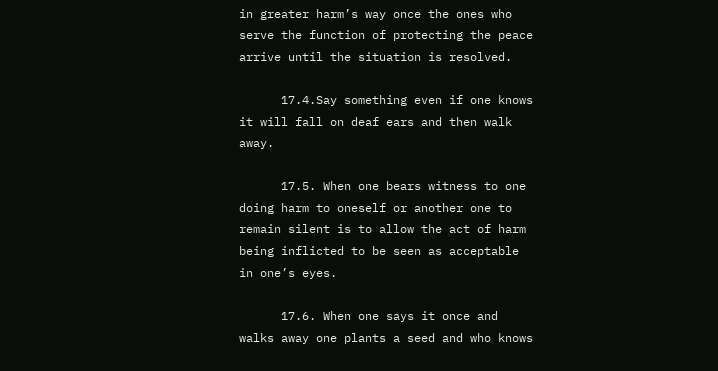in greater harm’s way once the ones who serve the function of protecting the peace arrive until the situation is resolved.

      17.4.Say something even if one knows it will fall on deaf ears and then walk away.

      17.5. When one bears witness to one doing harm to oneself or another one to remain silent is to allow the act of harm being inflicted to be seen as acceptable in one’s eyes.

      17.6. When one says it once and walks away one plants a seed and who knows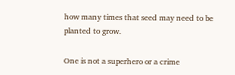how many times that seed may need to be planted to grow.

One is not a superhero or a crime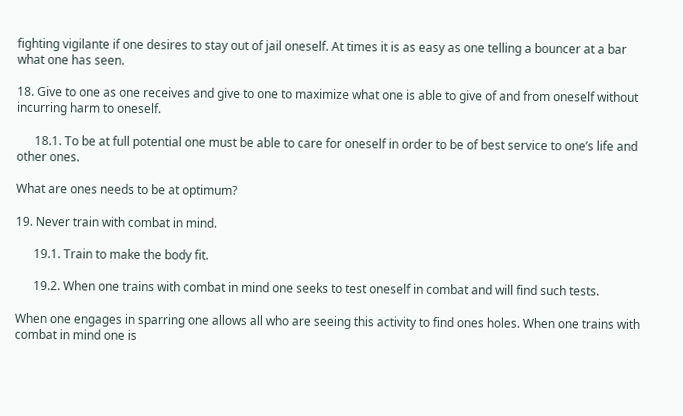fighting vigilante if one desires to stay out of jail oneself. At times it is as easy as one telling a bouncer at a bar what one has seen.

18. Give to one as one receives and give to one to maximize what one is able to give of and from oneself without incurring harm to oneself.

      18.1. To be at full potential one must be able to care for oneself in order to be of best service to one’s life and other ones.

What are ones needs to be at optimum?

19. Never train with combat in mind.

      19.1. Train to make the body fit.

      19.2. When one trains with combat in mind one seeks to test oneself in combat and will find such tests.

When one engages in sparring one allows all who are seeing this activity to find ones holes. When one trains with combat in mind one is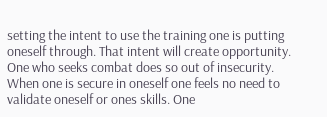setting the intent to use the training one is putting oneself through. That intent will create opportunity. One who seeks combat does so out of insecurity. When one is secure in oneself one feels no need to validate oneself or ones skills. One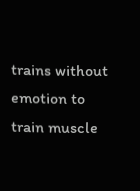trains without emotion to train muscle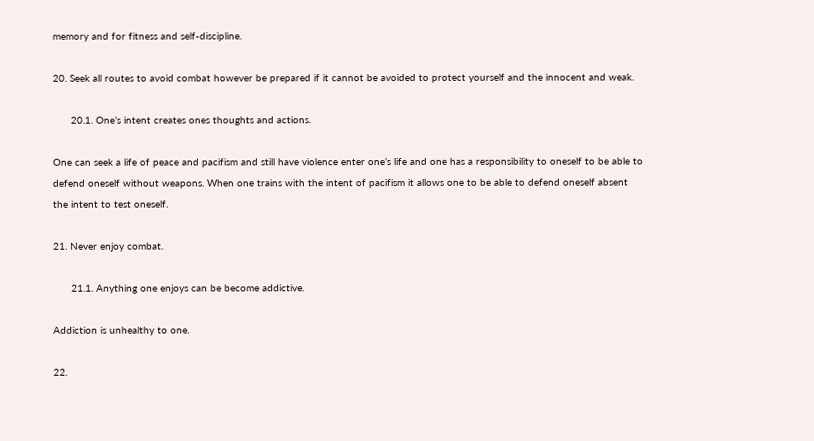memory and for fitness and self-discipline.

20. Seek all routes to avoid combat however be prepared if it cannot be avoided to protect yourself and the innocent and weak.

      20.1. One’s intent creates ones thoughts and actions.

One can seek a life of peace and pacifism and still have violence enter one’s life and one has a responsibility to oneself to be able to defend oneself without weapons. When one trains with the intent of pacifism it allows one to be able to defend oneself absent the intent to test oneself.

21. Never enjoy combat.

      21.1. Anything one enjoys can be become addictive.

Addiction is unhealthy to one.

22.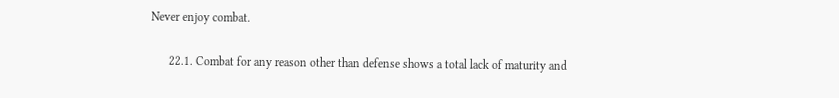Never enjoy combat.

      22.1. Combat for any reason other than defense shows a total lack of maturity and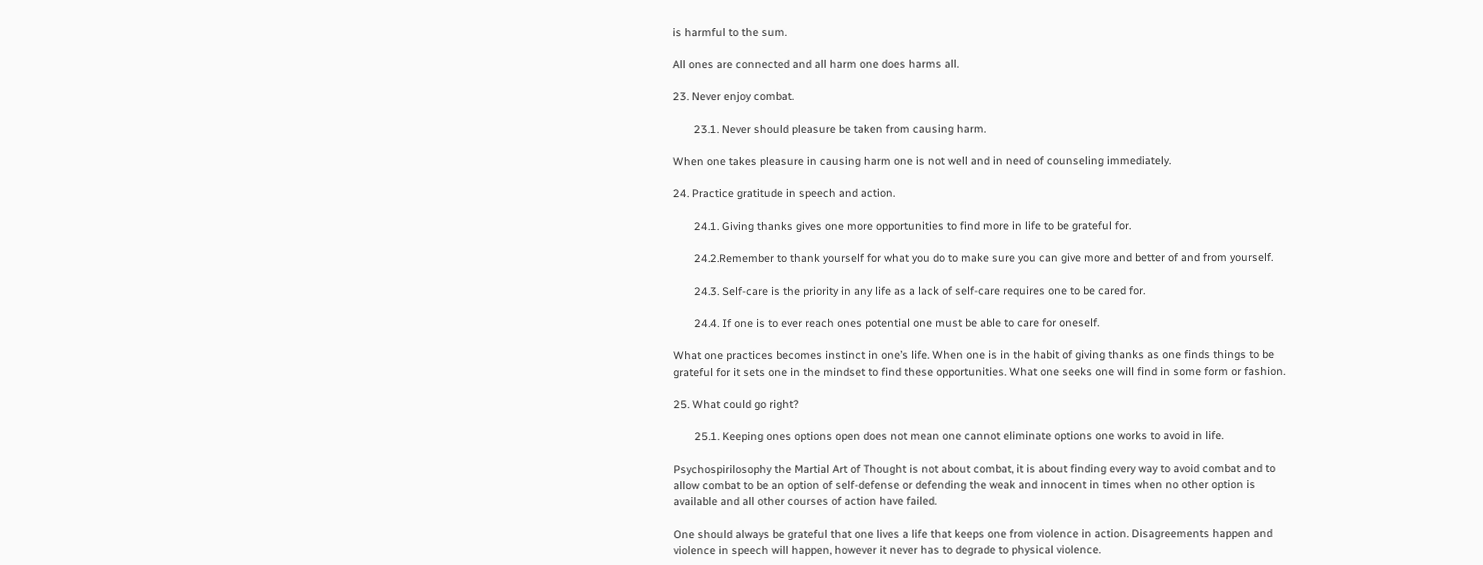is harmful to the sum.

All ones are connected and all harm one does harms all.

23. Never enjoy combat.

       23.1. Never should pleasure be taken from causing harm.

When one takes pleasure in causing harm one is not well and in need of counseling immediately.

24. Practice gratitude in speech and action.

       24.1. Giving thanks gives one more opportunities to find more in life to be grateful for.

       24.2.Remember to thank yourself for what you do to make sure you can give more and better of and from yourself.

       24.3. Self-care is the priority in any life as a lack of self-care requires one to be cared for.

       24.4. If one is to ever reach ones potential one must be able to care for oneself.

What one practices becomes instinct in one’s life. When one is in the habit of giving thanks as one finds things to be grateful for it sets one in the mindset to find these opportunities. What one seeks one will find in some form or fashion.

25. What could go right?

       25.1. Keeping ones options open does not mean one cannot eliminate options one works to avoid in life.

Psychospirilosophy the Martial Art of Thought is not about combat, it is about finding every way to avoid combat and to allow combat to be an option of self-defense or defending the weak and innocent in times when no other option is available and all other courses of action have failed.

One should always be grateful that one lives a life that keeps one from violence in action. Disagreements happen and violence in speech will happen, however it never has to degrade to physical violence.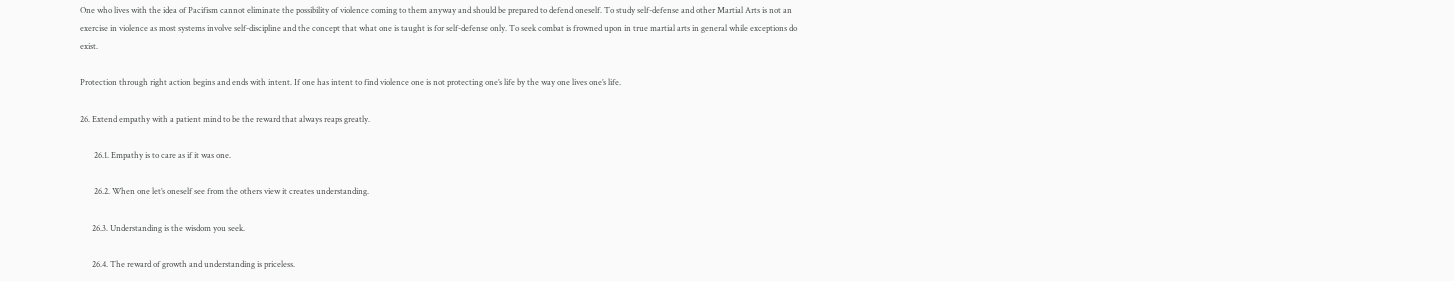One who lives with the idea of Pacifism cannot eliminate the possibility of violence coming to them anyway and should be prepared to defend oneself. To study self-defense and other Martial Arts is not an exercise in violence as most systems involve self-discipline and the concept that what one is taught is for self-defense only. To seek combat is frowned upon in true martial arts in general while exceptions do exist.

Protection through right action begins and ends with intent. If one has intent to find violence one is not protecting one’s life by the way one lives one’s life.

26. Extend empathy with a patient mind to be the reward that always reaps greatly.

       26.1. Empathy is to care as if it was one.

       26.2. When one let’s oneself see from the others view it creates understanding.

      26.3. Understanding is the wisdom you seek.

      26.4. The reward of growth and understanding is priceless.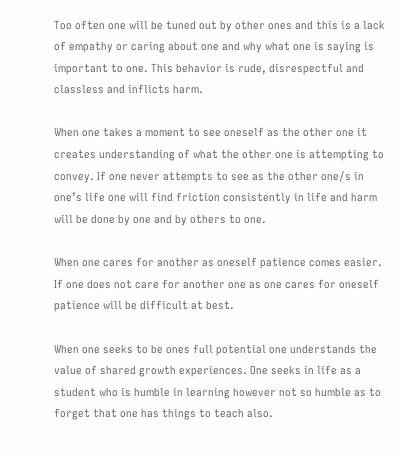Too often one will be tuned out by other ones and this is a lack of empathy or caring about one and why what one is saying is important to one. This behavior is rude, disrespectful and classless and inflicts harm.

When one takes a moment to see oneself as the other one it creates understanding of what the other one is attempting to convey. If one never attempts to see as the other one/s in one’s life one will find friction consistently in life and harm will be done by one and by others to one.

When one cares for another as oneself patience comes easier. If one does not care for another one as one cares for oneself patience will be difficult at best.

When one seeks to be ones full potential one understands the value of shared growth experiences. One seeks in life as a student who is humble in learning however not so humble as to forget that one has things to teach also.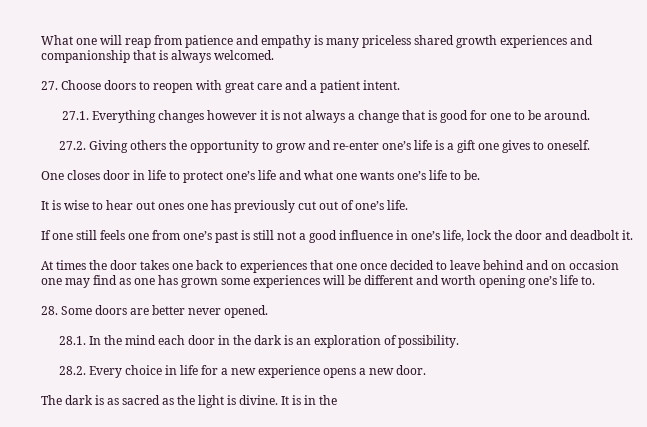What one will reap from patience and empathy is many priceless shared growth experiences and companionship that is always welcomed.

27. Choose doors to reopen with great care and a patient intent.

       27.1. Everything changes however it is not always a change that is good for one to be around.

      27.2. Giving others the opportunity to grow and re-enter one’s life is a gift one gives to oneself.

One closes door in life to protect one’s life and what one wants one’s life to be.

It is wise to hear out ones one has previously cut out of one’s life.

If one still feels one from one’s past is still not a good influence in one’s life, lock the door and deadbolt it.

At times the door takes one back to experiences that one once decided to leave behind and on occasion one may find as one has grown some experiences will be different and worth opening one’s life to.

28. Some doors are better never opened.

      28.1. In the mind each door in the dark is an exploration of possibility.

      28.2. Every choice in life for a new experience opens a new door.

The dark is as sacred as the light is divine. It is in the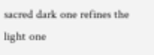sacred dark one refines the light one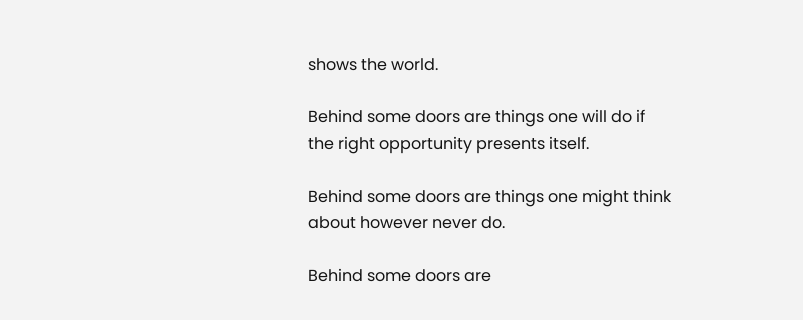shows the world.

Behind some doors are things one will do if the right opportunity presents itself.

Behind some doors are things one might think about however never do.

Behind some doors are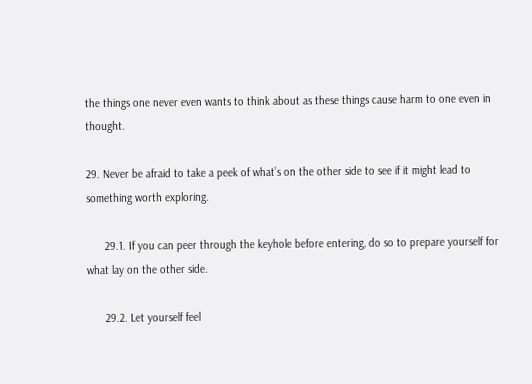the things one never even wants to think about as these things cause harm to one even in thought.

29. Never be afraid to take a peek of what’s on the other side to see if it might lead to something worth exploring.

      29.1. If you can peer through the keyhole before entering, do so to prepare yourself for what lay on the other side.

      29.2. Let yourself feel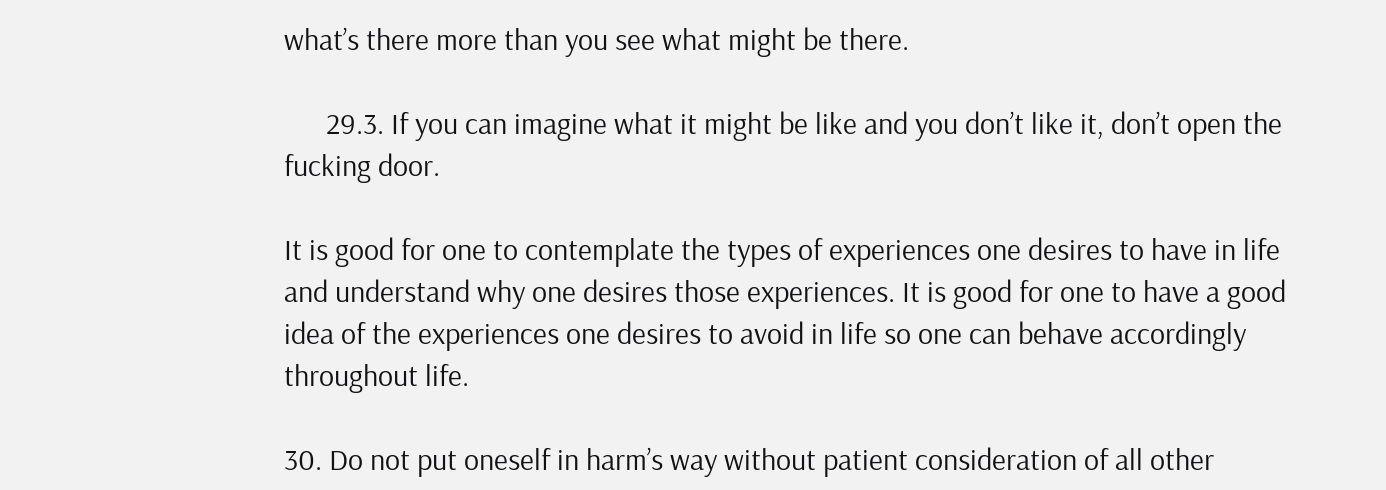what’s there more than you see what might be there.

      29.3. If you can imagine what it might be like and you don’t like it, don’t open the fucking door.

It is good for one to contemplate the types of experiences one desires to have in life and understand why one desires those experiences. It is good for one to have a good idea of the experiences one desires to avoid in life so one can behave accordingly throughout life.

30. Do not put oneself in harm’s way without patient consideration of all other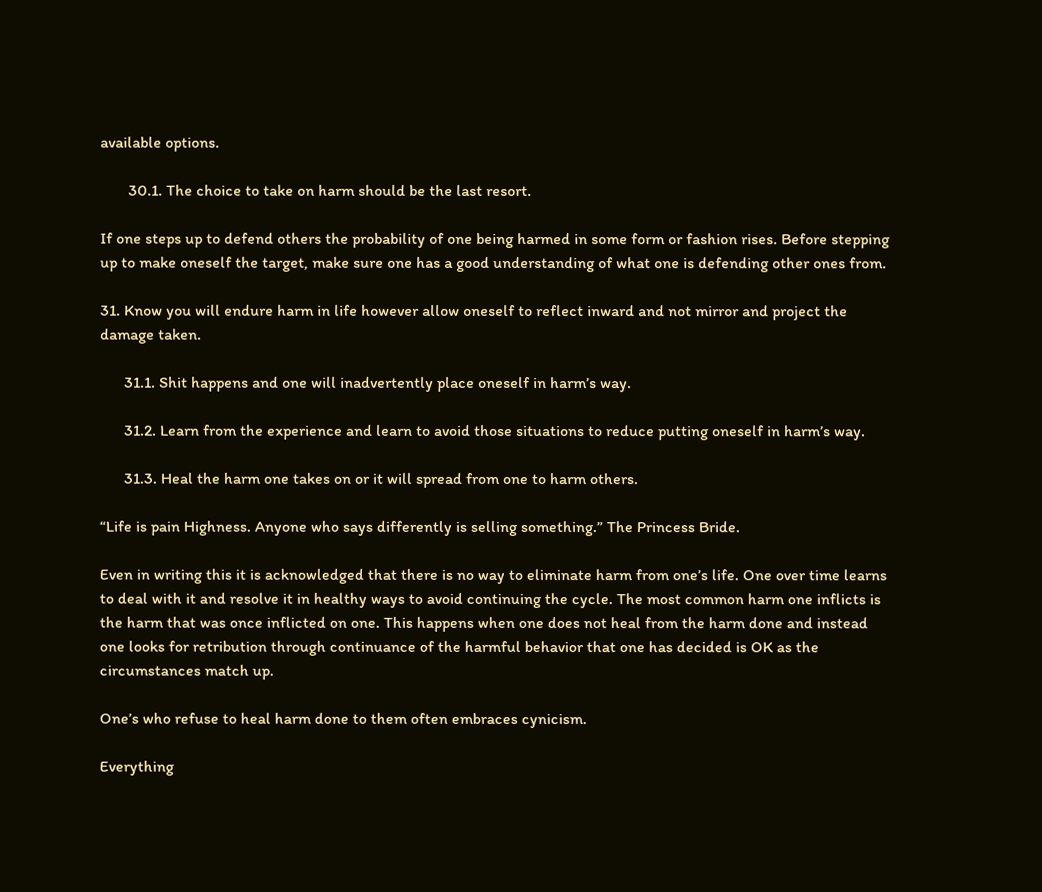available options.

       30.1. The choice to take on harm should be the last resort.

If one steps up to defend others the probability of one being harmed in some form or fashion rises. Before stepping up to make oneself the target, make sure one has a good understanding of what one is defending other ones from.

31. Know you will endure harm in life however allow oneself to reflect inward and not mirror and project the damage taken.

      31.1. Shit happens and one will inadvertently place oneself in harm’s way.

      31.2. Learn from the experience and learn to avoid those situations to reduce putting oneself in harm’s way.

      31.3. Heal the harm one takes on or it will spread from one to harm others.

“Life is pain Highness. Anyone who says differently is selling something.” The Princess Bride.

Even in writing this it is acknowledged that there is no way to eliminate harm from one’s life. One over time learns to deal with it and resolve it in healthy ways to avoid continuing the cycle. The most common harm one inflicts is the harm that was once inflicted on one. This happens when one does not heal from the harm done and instead one looks for retribution through continuance of the harmful behavior that one has decided is OK as the circumstances match up.

One’s who refuse to heal harm done to them often embraces cynicism.

Everything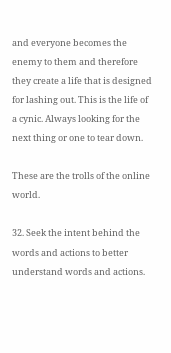and everyone becomes the enemy to them and therefore they create a life that is designed for lashing out. This is the life of a cynic. Always looking for the next thing or one to tear down.

These are the trolls of the online world.

32. Seek the intent behind the words and actions to better understand words and actions.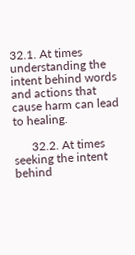32.1. At times understanding the intent behind words and actions that cause harm can lead to healing.

      32.2. At times seeking the intent behind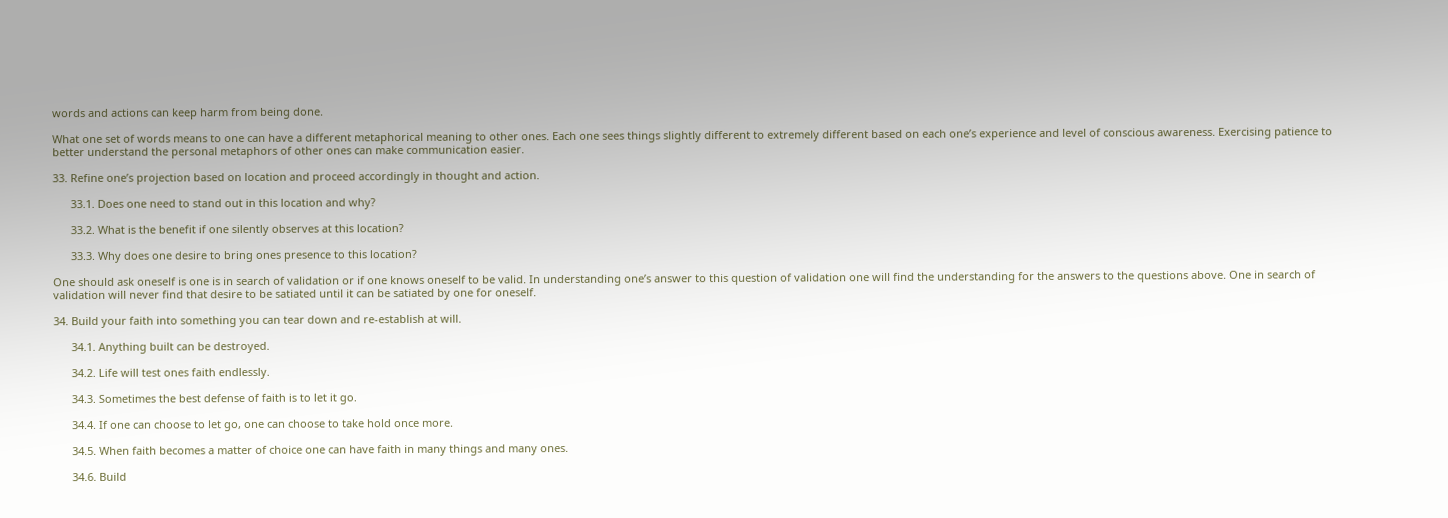words and actions can keep harm from being done.

What one set of words means to one can have a different metaphorical meaning to other ones. Each one sees things slightly different to extremely different based on each one’s experience and level of conscious awareness. Exercising patience to better understand the personal metaphors of other ones can make communication easier.

33. Refine one’s projection based on location and proceed accordingly in thought and action.

      33.1. Does one need to stand out in this location and why?

      33.2. What is the benefit if one silently observes at this location?

      33.3. Why does one desire to bring ones presence to this location?

One should ask oneself is one is in search of validation or if one knows oneself to be valid. In understanding one’s answer to this question of validation one will find the understanding for the answers to the questions above. One in search of validation will never find that desire to be satiated until it can be satiated by one for oneself.

34. Build your faith into something you can tear down and re-establish at will.

      34.1. Anything built can be destroyed.

      34.2. Life will test ones faith endlessly.

      34.3. Sometimes the best defense of faith is to let it go.

      34.4. If one can choose to let go, one can choose to take hold once more.

      34.5. When faith becomes a matter of choice one can have faith in many things and many ones.

      34.6. Build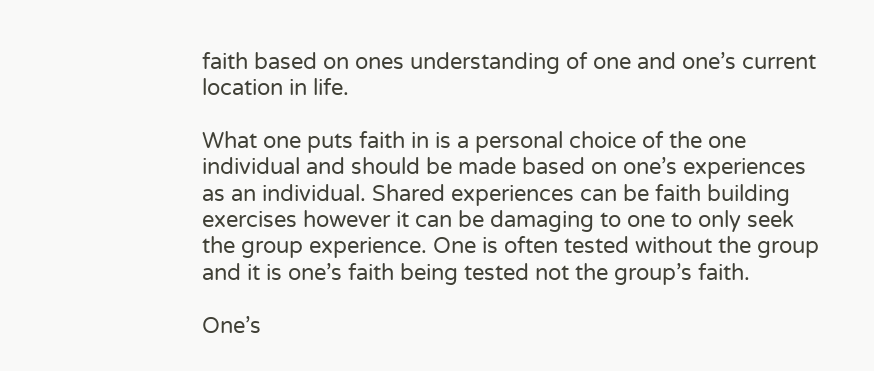faith based on ones understanding of one and one’s current location in life.

What one puts faith in is a personal choice of the one individual and should be made based on one’s experiences as an individual. Shared experiences can be faith building exercises however it can be damaging to one to only seek the group experience. One is often tested without the group and it is one’s faith being tested not the group’s faith.

One’s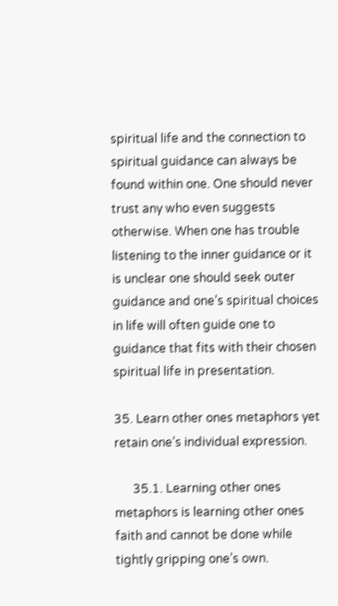spiritual life and the connection to spiritual guidance can always be found within one. One should never trust any who even suggests otherwise. When one has trouble listening to the inner guidance or it is unclear one should seek outer guidance and one’s spiritual choices in life will often guide one to guidance that fits with their chosen spiritual life in presentation.

35. Learn other ones metaphors yet retain one’s individual expression.

      35.1. Learning other ones metaphors is learning other ones faith and cannot be done while tightly gripping one’s own.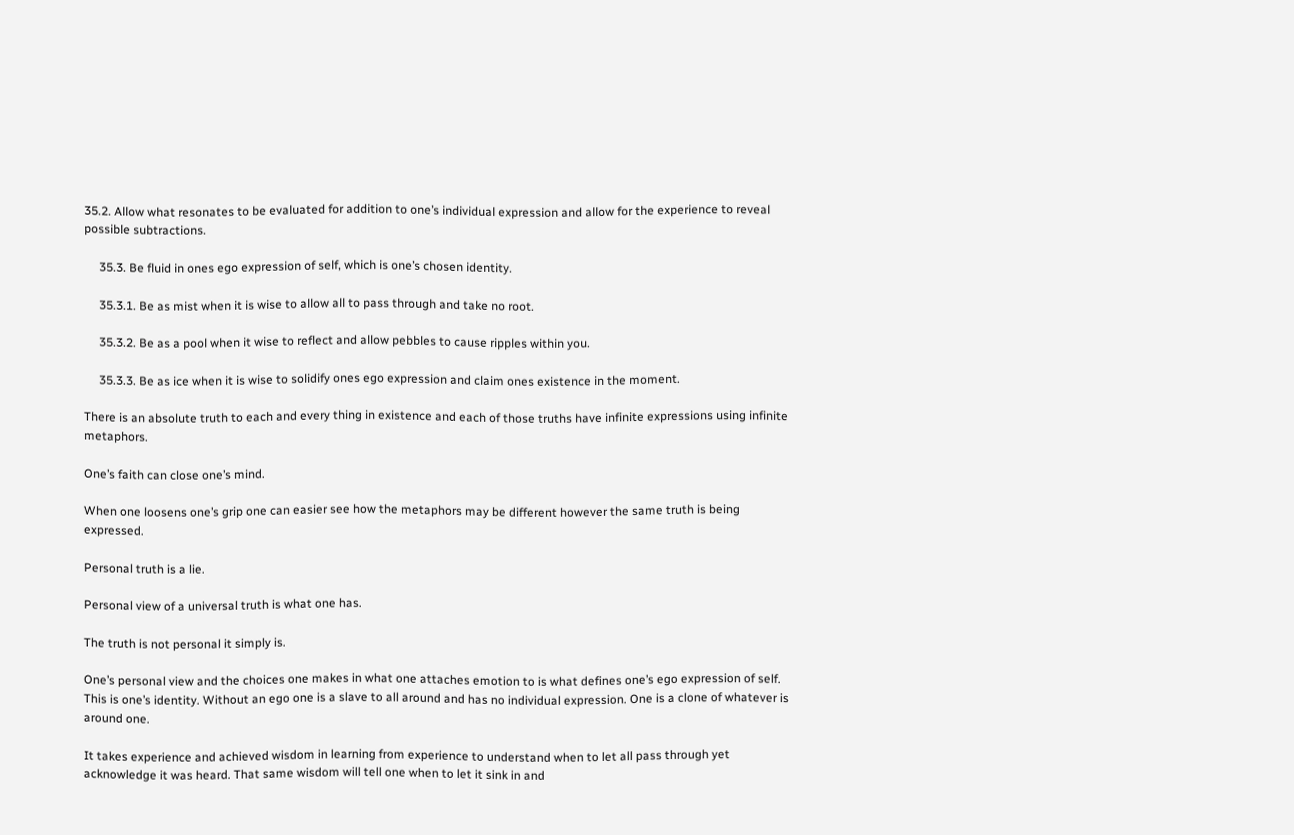35.2. Allow what resonates to be evaluated for addition to one’s individual expression and allow for the experience to reveal possible subtractions.

     35.3. Be fluid in ones ego expression of self, which is one’s chosen identity.

     35.3.1. Be as mist when it is wise to allow all to pass through and take no root.

     35.3.2. Be as a pool when it wise to reflect and allow pebbles to cause ripples within you.

     35.3.3. Be as ice when it is wise to solidify ones ego expression and claim ones existence in the moment.

There is an absolute truth to each and every thing in existence and each of those truths have infinite expressions using infinite metaphors.

One’s faith can close one’s mind.

When one loosens one’s grip one can easier see how the metaphors may be different however the same truth is being expressed.

Personal truth is a lie.

Personal view of a universal truth is what one has.

The truth is not personal it simply is.

One’s personal view and the choices one makes in what one attaches emotion to is what defines one’s ego expression of self. This is one’s identity. Without an ego one is a slave to all around and has no individual expression. One is a clone of whatever is around one.

It takes experience and achieved wisdom in learning from experience to understand when to let all pass through yet acknowledge it was heard. That same wisdom will tell one when to let it sink in and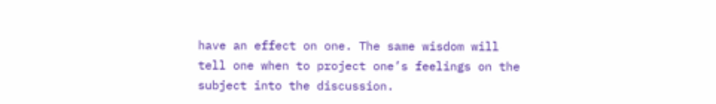have an effect on one. The same wisdom will tell one when to project one’s feelings on the subject into the discussion.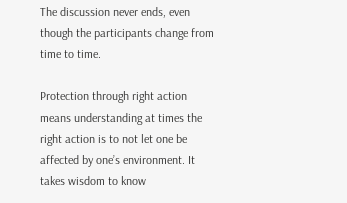The discussion never ends, even though the participants change from time to time.

Protection through right action means understanding at times the right action is to not let one be affected by one’s environment. It takes wisdom to know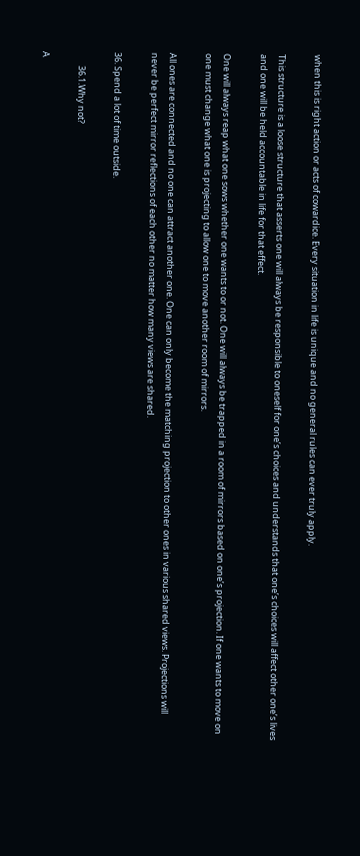when this is right action or acts of cowardice. Every situation in life is unique and no general rules can ever truly apply.

This structure is a loose structure that asserts one will always be responsible to oneself for one’s choices and understands that one’s choices will affect other one’s lives and one will be held accountable in life for that effect.

One will always reap what one sows whether one wants to or not. One will always be trapped in a room of mirrors based on one’s projection. If one wants to move on one must change what one is projecting to allow one to move another room of mirrors.

All ones are connected and no one can attract another one. One can only become the matching projection to other ones in various shared views. Projections will never be perfect mirror reflections of each other no matter how many views are shared.

36. Spend a lot of time outside.

       36.1.Why not?

A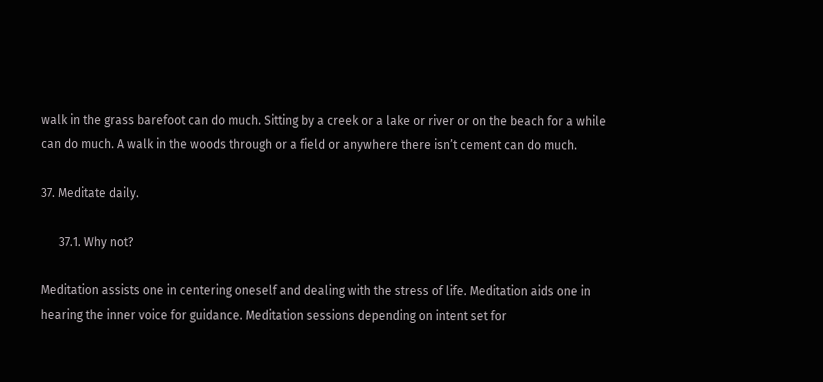walk in the grass barefoot can do much. Sitting by a creek or a lake or river or on the beach for a while can do much. A walk in the woods through or a field or anywhere there isn’t cement can do much.

37. Meditate daily.

      37.1. Why not?

Meditation assists one in centering oneself and dealing with the stress of life. Meditation aids one in hearing the inner voice for guidance. Meditation sessions depending on intent set for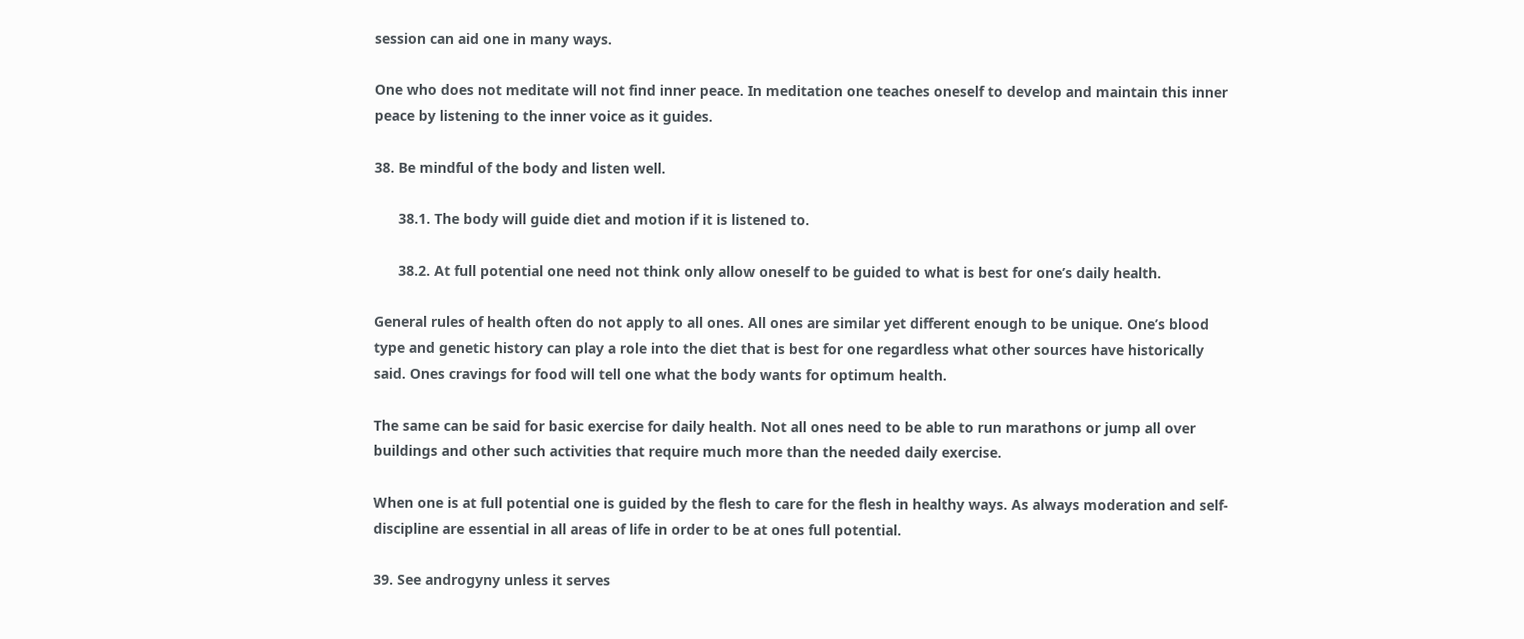session can aid one in many ways.

One who does not meditate will not find inner peace. In meditation one teaches oneself to develop and maintain this inner peace by listening to the inner voice as it guides.

38. Be mindful of the body and listen well.

      38.1. The body will guide diet and motion if it is listened to.

      38.2. At full potential one need not think only allow oneself to be guided to what is best for one’s daily health.

General rules of health often do not apply to all ones. All ones are similar yet different enough to be unique. One’s blood type and genetic history can play a role into the diet that is best for one regardless what other sources have historically said. Ones cravings for food will tell one what the body wants for optimum health.

The same can be said for basic exercise for daily health. Not all ones need to be able to run marathons or jump all over buildings and other such activities that require much more than the needed daily exercise.

When one is at full potential one is guided by the flesh to care for the flesh in healthy ways. As always moderation and self-discipline are essential in all areas of life in order to be at ones full potential.

39. See androgyny unless it serves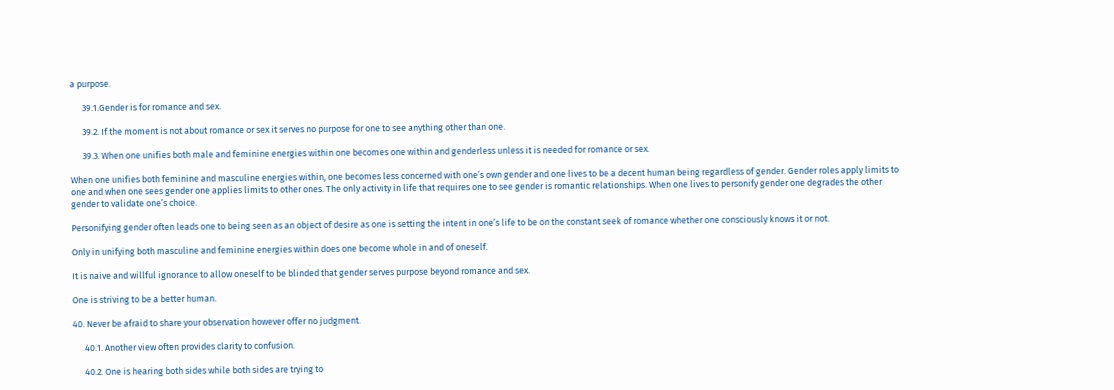a purpose.

      39.1.Gender is for romance and sex.

      39.2. If the moment is not about romance or sex it serves no purpose for one to see anything other than one.

      39.3. When one unifies both male and feminine energies within one becomes one within and genderless unless it is needed for romance or sex.

When one unifies both feminine and masculine energies within, one becomes less concerned with one’s own gender and one lives to be a decent human being regardless of gender. Gender roles apply limits to one and when one sees gender one applies limits to other ones. The only activity in life that requires one to see gender is romantic relationships. When one lives to personify gender one degrades the other gender to validate one’s choice.

Personifying gender often leads one to being seen as an object of desire as one is setting the intent in one’s life to be on the constant seek of romance whether one consciously knows it or not.

Only in unifying both masculine and feminine energies within does one become whole in and of oneself.

It is naive and willful ignorance to allow oneself to be blinded that gender serves purpose beyond romance and sex.

One is striving to be a better human.

40. Never be afraid to share your observation however offer no judgment.

      40.1. Another view often provides clarity to confusion.

      40.2. One is hearing both sides while both sides are trying to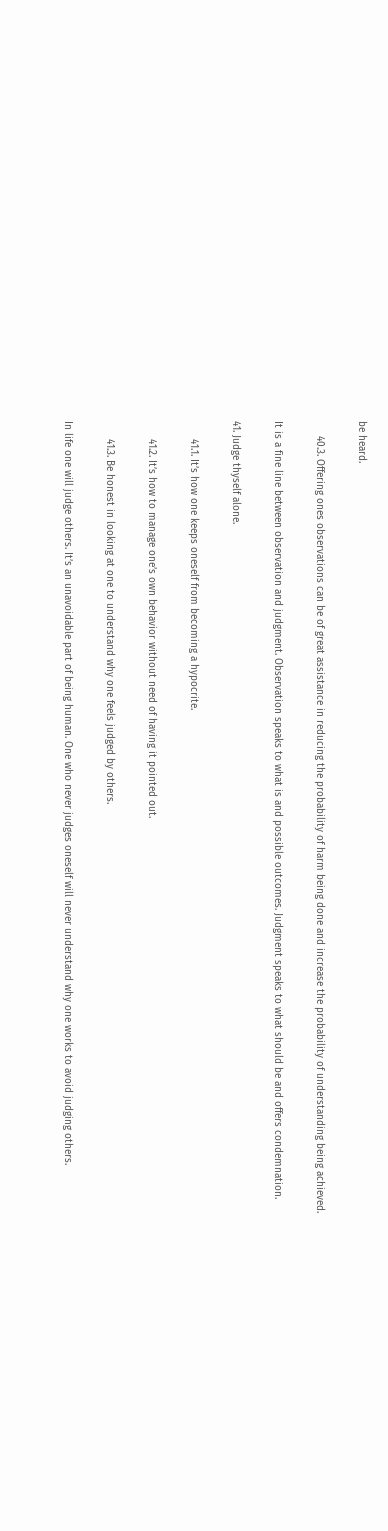be heard.

     40.3. Offering ones observations can be of great assistance in reducing the probability of harm being done and increase the probability of understanding being achieved.

It is a fine line between observation and judgment. Observation speaks to what is and possible outcomes. Judgment speaks to what should be and offers condemnation.

41. Judge thyself alone.

      41.1. It’s how one keeps oneself from becoming a hypocrite.

      41.2. It’s how to manage one’s own behavior without need of having it pointed out.

      41.3. Be honest in looking at one to understand why one feels judged by others.

In life one will judge others. It’s an unavoidable part of being human. One who never judges oneself will never understand why one works to avoid judging others.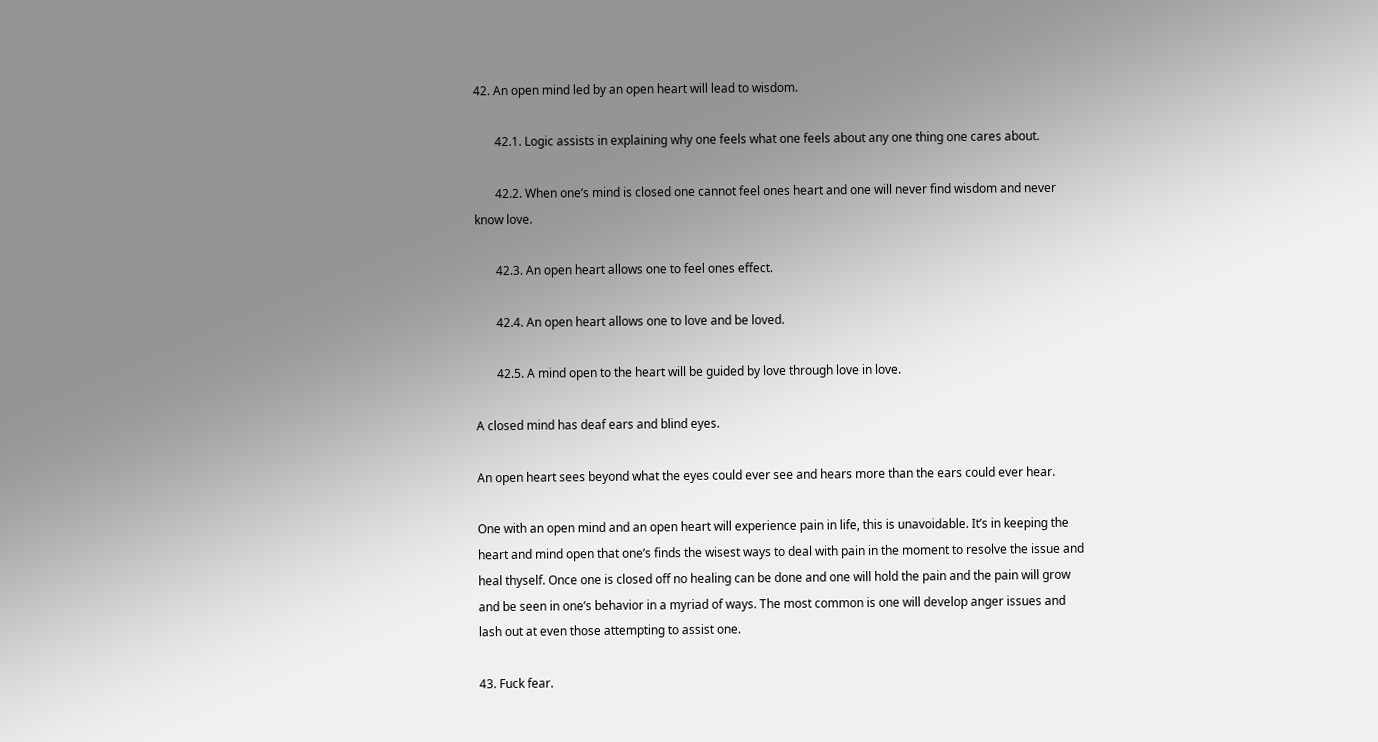42. An open mind led by an open heart will lead to wisdom.

       42.1. Logic assists in explaining why one feels what one feels about any one thing one cares about.

       42.2. When one’s mind is closed one cannot feel ones heart and one will never find wisdom and never know love.

       42.3. An open heart allows one to feel ones effect.

       42.4. An open heart allows one to love and be loved.

       42.5. A mind open to the heart will be guided by love through love in love.

A closed mind has deaf ears and blind eyes.

An open heart sees beyond what the eyes could ever see and hears more than the ears could ever hear.

One with an open mind and an open heart will experience pain in life, this is unavoidable. It’s in keeping the heart and mind open that one’s finds the wisest ways to deal with pain in the moment to resolve the issue and heal thyself. Once one is closed off no healing can be done and one will hold the pain and the pain will grow and be seen in one’s behavior in a myriad of ways. The most common is one will develop anger issues and lash out at even those attempting to assist one.

43. Fuck fear.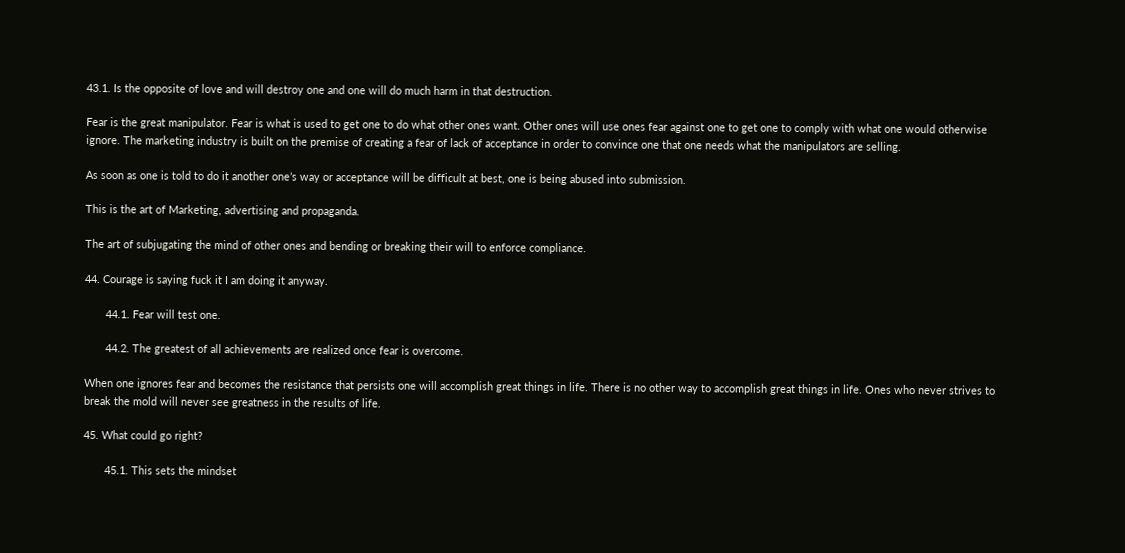43.1. Is the opposite of love and will destroy one and one will do much harm in that destruction.

Fear is the great manipulator. Fear is what is used to get one to do what other ones want. Other ones will use ones fear against one to get one to comply with what one would otherwise ignore. The marketing industry is built on the premise of creating a fear of lack of acceptance in order to convince one that one needs what the manipulators are selling.

As soon as one is told to do it another one’s way or acceptance will be difficult at best, one is being abused into submission.

This is the art of Marketing, advertising and propaganda.

The art of subjugating the mind of other ones and bending or breaking their will to enforce compliance.

44. Courage is saying fuck it I am doing it anyway.

       44.1. Fear will test one.

       44.2. The greatest of all achievements are realized once fear is overcome.

When one ignores fear and becomes the resistance that persists one will accomplish great things in life. There is no other way to accomplish great things in life. Ones who never strives to break the mold will never see greatness in the results of life.

45. What could go right?

       45.1. This sets the mindset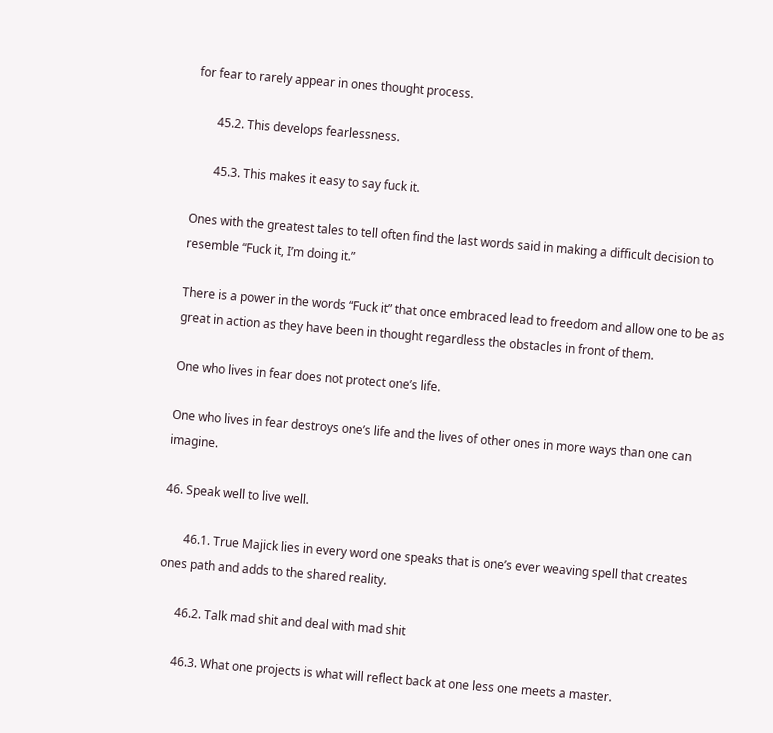for fear to rarely appear in ones thought process.

       45.2. This develops fearlessness.

       45.3. This makes it easy to say fuck it.

Ones with the greatest tales to tell often find the last words said in making a difficult decision to resemble “Fuck it, I’m doing it.”

There is a power in the words “Fuck it” that once embraced lead to freedom and allow one to be as great in action as they have been in thought regardless the obstacles in front of them.

One who lives in fear does not protect one’s life.

One who lives in fear destroys one’s life and the lives of other ones in more ways than one can imagine.

46. Speak well to live well.

       46.1. True Majick lies in every word one speaks that is one’s ever weaving spell that creates ones path and adds to the shared reality.

      46.2. Talk mad shit and deal with mad shit

      46.3. What one projects is what will reflect back at one less one meets a master.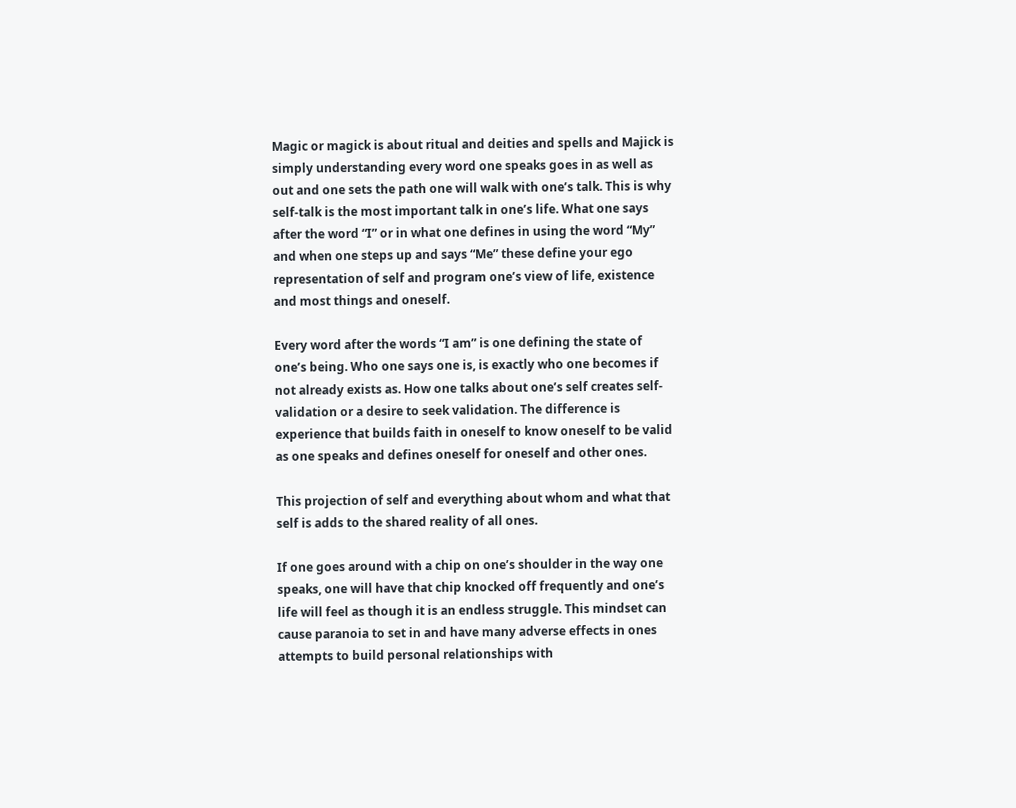Magic or magick is about ritual and deities and spells and Majick is simply understanding every word one speaks goes in as well as out and one sets the path one will walk with one’s talk. This is why self-talk is the most important talk in one’s life. What one says after the word “I” or in what one defines in using the word “My” and when one steps up and says “Me” these define your ego representation of self and program one’s view of life, existence and most things and oneself.

Every word after the words “I am” is one defining the state of one’s being. Who one says one is, is exactly who one becomes if not already exists as. How one talks about one’s self creates self-validation or a desire to seek validation. The difference is experience that builds faith in oneself to know oneself to be valid as one speaks and defines oneself for oneself and other ones.

This projection of self and everything about whom and what that self is adds to the shared reality of all ones.

If one goes around with a chip on one’s shoulder in the way one speaks, one will have that chip knocked off frequently and one’s life will feel as though it is an endless struggle. This mindset can cause paranoia to set in and have many adverse effects in ones attempts to build personal relationships with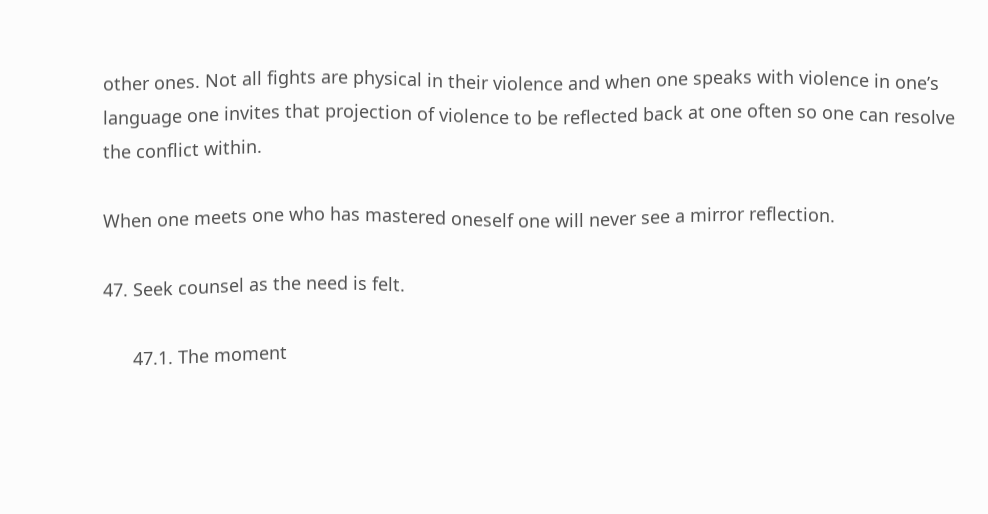other ones. Not all fights are physical in their violence and when one speaks with violence in one’s language one invites that projection of violence to be reflected back at one often so one can resolve the conflict within.

When one meets one who has mastered oneself one will never see a mirror reflection.

47. Seek counsel as the need is felt.

      47.1. The moment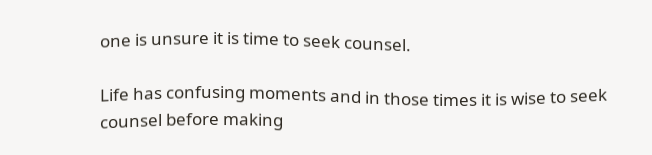one is unsure it is time to seek counsel.

Life has confusing moments and in those times it is wise to seek counsel before making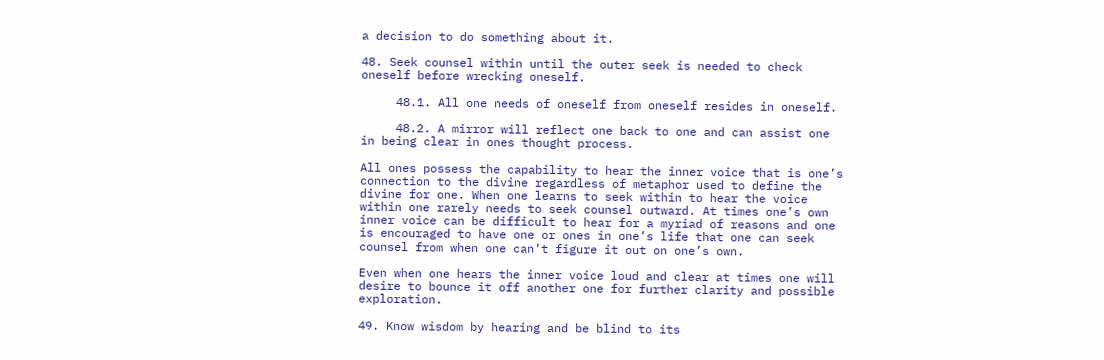a decision to do something about it.

48. Seek counsel within until the outer seek is needed to check oneself before wrecking oneself.

     48.1. All one needs of oneself from oneself resides in oneself.

     48.2. A mirror will reflect one back to one and can assist one in being clear in ones thought process.

All ones possess the capability to hear the inner voice that is one’s connection to the divine regardless of metaphor used to define the divine for one. When one learns to seek within to hear the voice within one rarely needs to seek counsel outward. At times one’s own inner voice can be difficult to hear for a myriad of reasons and one is encouraged to have one or ones in one’s life that one can seek counsel from when one can’t figure it out on one’s own.

Even when one hears the inner voice loud and clear at times one will desire to bounce it off another one for further clarity and possible exploration.

49. Know wisdom by hearing and be blind to its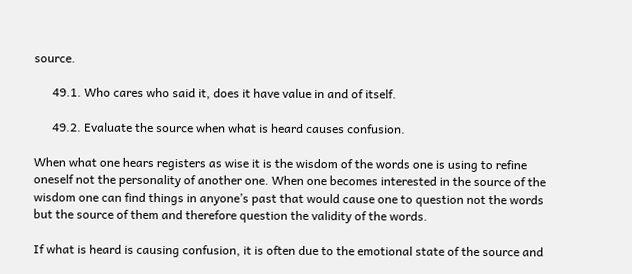source.

      49.1. Who cares who said it, does it have value in and of itself.

      49.2. Evaluate the source when what is heard causes confusion.

When what one hears registers as wise it is the wisdom of the words one is using to refine oneself not the personality of another one. When one becomes interested in the source of the wisdom one can find things in anyone’s past that would cause one to question not the words but the source of them and therefore question the validity of the words.

If what is heard is causing confusion, it is often due to the emotional state of the source and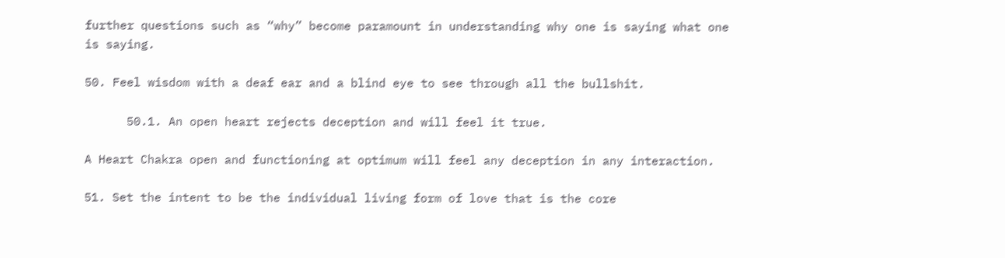further questions such as “why” become paramount in understanding why one is saying what one is saying.

50. Feel wisdom with a deaf ear and a blind eye to see through all the bullshit.

      50.1. An open heart rejects deception and will feel it true.

A Heart Chakra open and functioning at optimum will feel any deception in any interaction.

51. Set the intent to be the individual living form of love that is the core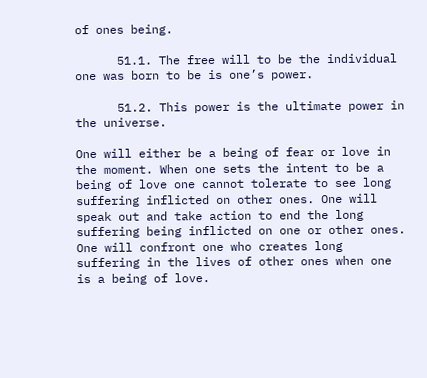of ones being.

      51.1. The free will to be the individual one was born to be is one’s power.

      51.2. This power is the ultimate power in the universe.

One will either be a being of fear or love in the moment. When one sets the intent to be a being of love one cannot tolerate to see long suffering inflicted on other ones. One will speak out and take action to end the long suffering being inflicted on one or other ones. One will confront one who creates long suffering in the lives of other ones when one is a being of love.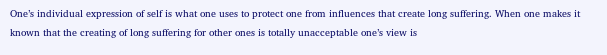One’s individual expression of self is what one uses to protect one from influences that create long suffering. When one makes it known that the creating of long suffering for other ones is totally unacceptable one’s view is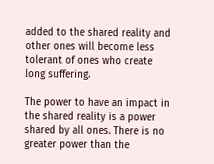added to the shared reality and other ones will become less tolerant of ones who create long suffering.

The power to have an impact in the shared reality is a power shared by all ones. There is no greater power than the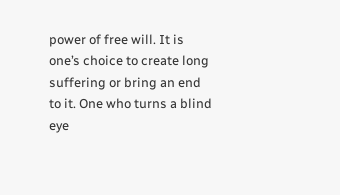power of free will. It is one’s choice to create long suffering or bring an end to it. One who turns a blind eye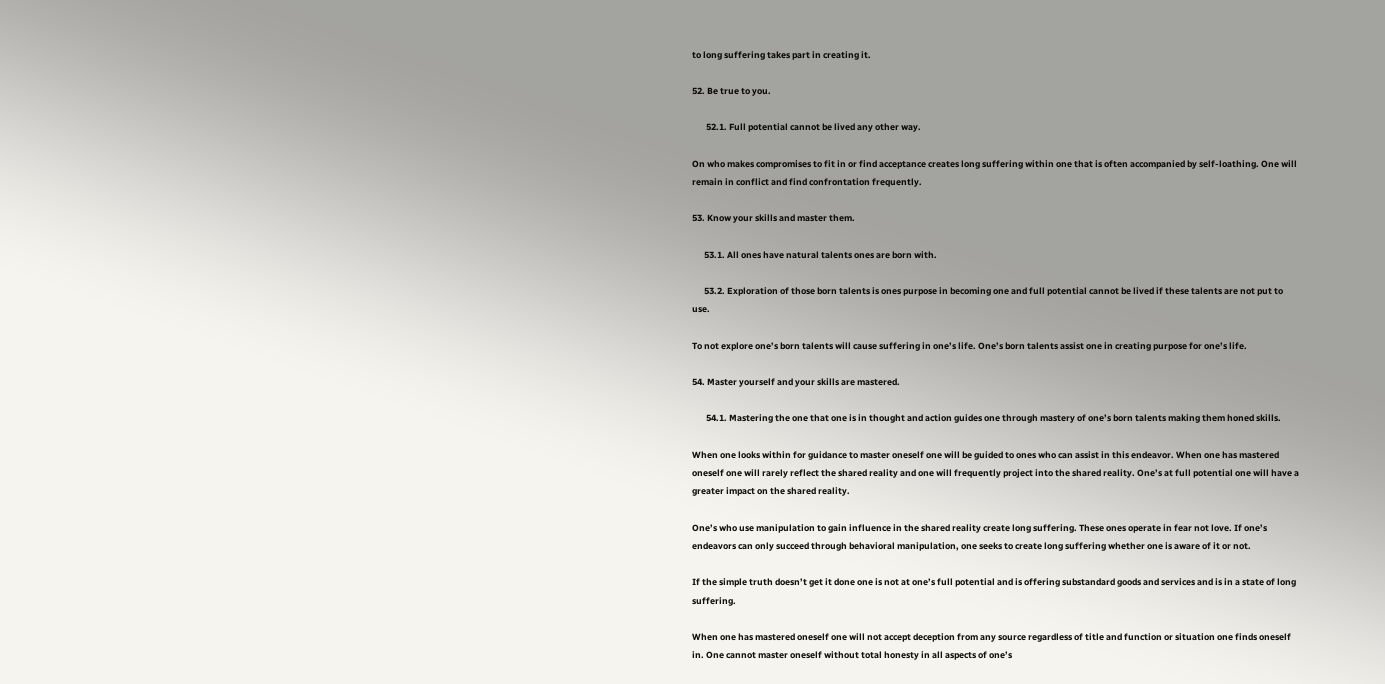to long suffering takes part in creating it.

52. Be true to you.

       52.1. Full potential cannot be lived any other way.

On who makes compromises to fit in or find acceptance creates long suffering within one that is often accompanied by self-loathing. One will remain in conflict and find confrontation frequently.

53. Know your skills and master them.

      53.1. All ones have natural talents ones are born with.

      53.2. Exploration of those born talents is ones purpose in becoming one and full potential cannot be lived if these talents are not put to use.

To not explore one’s born talents will cause suffering in one’s life. One’s born talents assist one in creating purpose for one’s life.

54. Master yourself and your skills are mastered.

       54.1. Mastering the one that one is in thought and action guides one through mastery of one’s born talents making them honed skills.

When one looks within for guidance to master oneself one will be guided to ones who can assist in this endeavor. When one has mastered oneself one will rarely reflect the shared reality and one will frequently project into the shared reality. One’s at full potential one will have a greater impact on the shared reality.

One’s who use manipulation to gain influence in the shared reality create long suffering. These ones operate in fear not love. If one’s endeavors can only succeed through behavioral manipulation, one seeks to create long suffering whether one is aware of it or not.

If the simple truth doesn’t get it done one is not at one’s full potential and is offering substandard goods and services and is in a state of long suffering.

When one has mastered oneself one will not accept deception from any source regardless of title and function or situation one finds oneself in. One cannot master oneself without total honesty in all aspects of one’s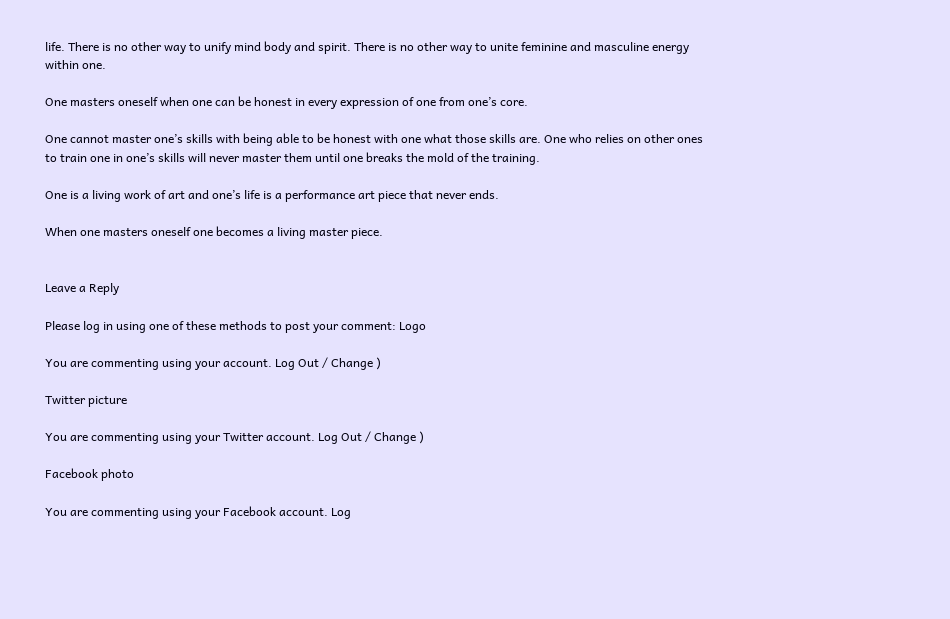life. There is no other way to unify mind body and spirit. There is no other way to unite feminine and masculine energy within one.

One masters oneself when one can be honest in every expression of one from one’s core.

One cannot master one’s skills with being able to be honest with one what those skills are. One who relies on other ones to train one in one’s skills will never master them until one breaks the mold of the training.

One is a living work of art and one’s life is a performance art piece that never ends.

When one masters oneself one becomes a living master piece.


Leave a Reply

Please log in using one of these methods to post your comment: Logo

You are commenting using your account. Log Out / Change )

Twitter picture

You are commenting using your Twitter account. Log Out / Change )

Facebook photo

You are commenting using your Facebook account. Log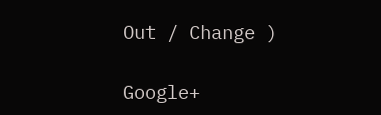Out / Change )

Google+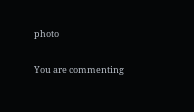photo

You are commenting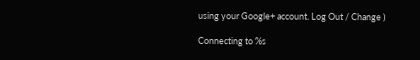using your Google+ account. Log Out / Change )

Connecting to %s